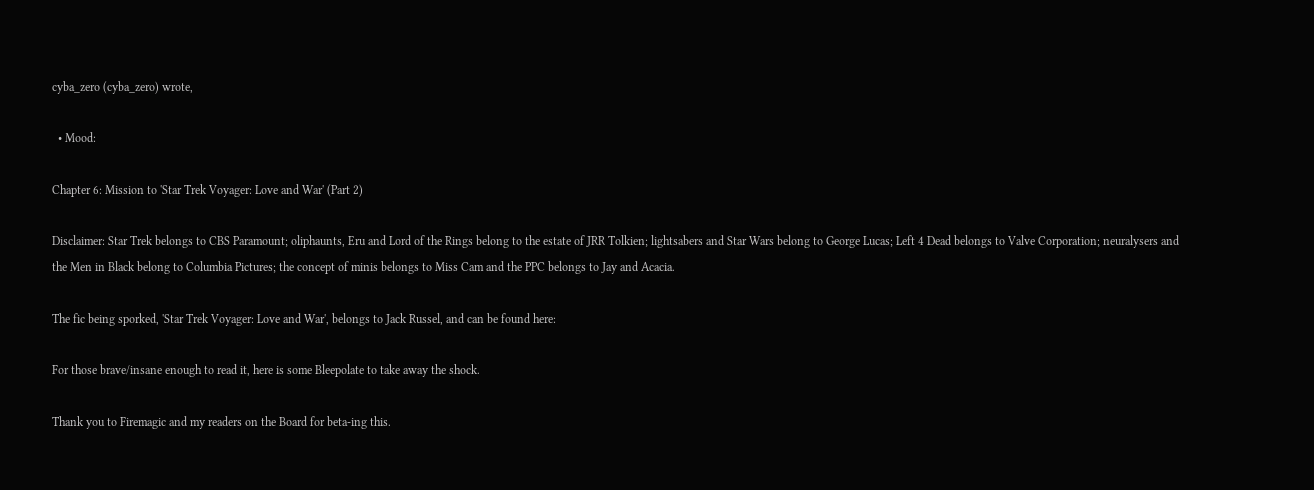cyba_zero (cyba_zero) wrote,

  • Mood:

Chapter 6: Mission to 'Star Trek Voyager: Love and War' (Part 2)

Disclaimer: Star Trek belongs to CBS Paramount; oliphaunts, Eru and Lord of the Rings belong to the estate of JRR Tolkien; lightsabers and Star Wars belong to George Lucas; Left 4 Dead belongs to Valve Corporation; neuralysers and the Men in Black belong to Columbia Pictures; the concept of minis belongs to Miss Cam and the PPC belongs to Jay and Acacia.

The fic being sporked, 'Star Trek Voyager: Love and War', belongs to Jack Russel, and can be found here:

For those brave/insane enough to read it, here is some Bleepolate to take away the shock.

Thank you to Firemagic and my readers on the Board for beta-ing this.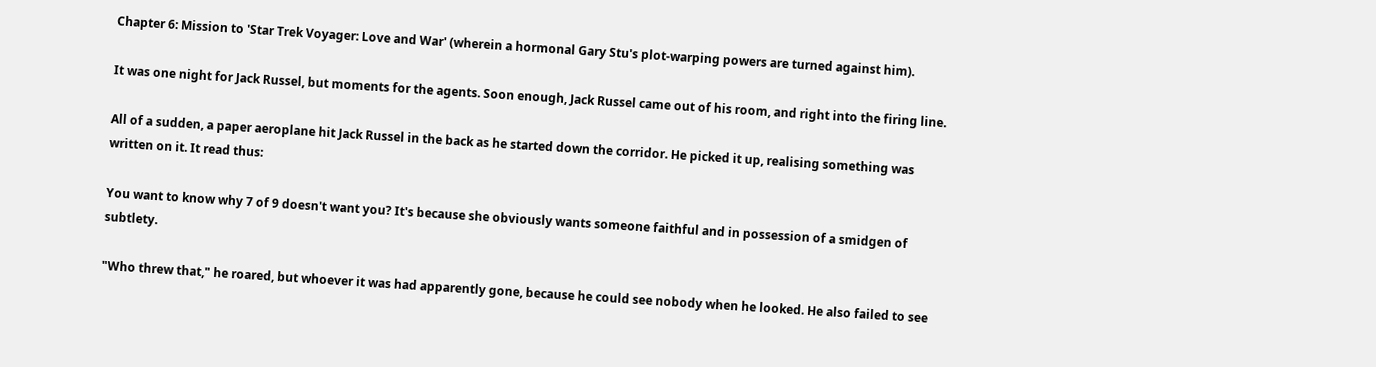Chapter 6: Mission to 'Star Trek Voyager: Love and War' (wherein a hormonal Gary Stu's plot-warping powers are turned against him).

It was one night for Jack Russel, but moments for the agents. Soon enough, Jack Russel came out of his room, and right into the firing line.

All of a sudden, a paper aeroplane hit Jack Russel in the back as he started down the corridor. He picked it up, realising something was written on it. It read thus:

You want to know why 7 of 9 doesn't want you? It's because she obviously wants someone faithful and in possession of a smidgen of subtlety.

"Who threw that," he roared, but whoever it was had apparently gone, because he could see nobody when he looked. He also failed to see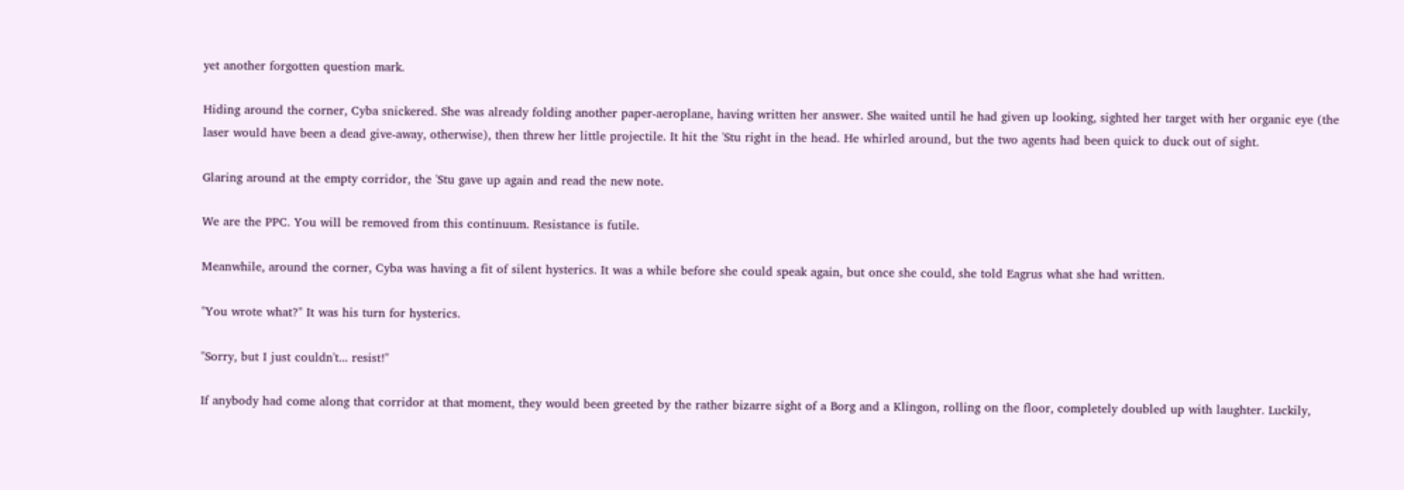yet another forgotten question mark.

Hiding around the corner, Cyba snickered. She was already folding another paper-aeroplane, having written her answer. She waited until he had given up looking, sighted her target with her organic eye (the laser would have been a dead give-away, otherwise), then threw her little projectile. It hit the 'Stu right in the head. He whirled around, but the two agents had been quick to duck out of sight.

Glaring around at the empty corridor, the 'Stu gave up again and read the new note.

We are the PPC. You will be removed from this continuum. Resistance is futile.

Meanwhile, around the corner, Cyba was having a fit of silent hysterics. It was a while before she could speak again, but once she could, she told Eagrus what she had written.

"You wrote what?" It was his turn for hysterics.

"Sorry, but I just couldn't... resist!"

If anybody had come along that corridor at that moment, they would been greeted by the rather bizarre sight of a Borg and a Klingon, rolling on the floor, completely doubled up with laughter. Luckily,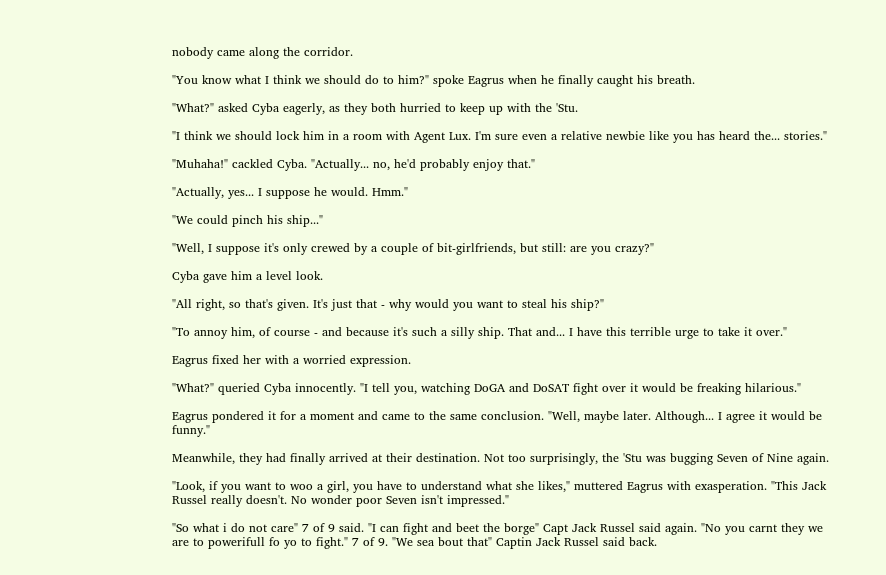nobody came along the corridor.

"You know what I think we should do to him?" spoke Eagrus when he finally caught his breath.

"What?" asked Cyba eagerly, as they both hurried to keep up with the 'Stu.

"I think we should lock him in a room with Agent Lux. I'm sure even a relative newbie like you has heard the... stories."

"Muhaha!" cackled Cyba. "Actually... no, he'd probably enjoy that."

"Actually, yes... I suppose he would. Hmm."

"We could pinch his ship..."

"Well, I suppose it's only crewed by a couple of bit-girlfriends, but still: are you crazy?"

Cyba gave him a level look.

"All right, so that's given. It's just that - why would you want to steal his ship?"

"To annoy him, of course - and because it's such a silly ship. That and... I have this terrible urge to take it over."

Eagrus fixed her with a worried expression.

"What?" queried Cyba innocently. "I tell you, watching DoGA and DoSAT fight over it would be freaking hilarious."

Eagrus pondered it for a moment and came to the same conclusion. "Well, maybe later. Although... I agree it would be funny."

Meanwhile, they had finally arrived at their destination. Not too surprisingly, the 'Stu was bugging Seven of Nine again.

"Look, if you want to woo a girl, you have to understand what she likes," muttered Eagrus with exasperation. "This Jack Russel really doesn't. No wonder poor Seven isn't impressed."

"So what i do not care" 7 of 9 said. "I can fight and beet the borge" Capt Jack Russel said again. "No you carnt they we are to powerifull fo yo to fight." 7 of 9. "We sea bout that" Captin Jack Russel said back.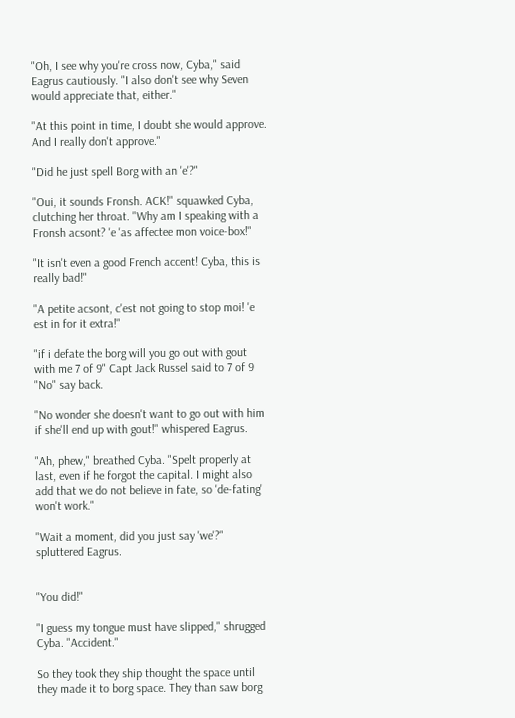"Oh, I see why you're cross now, Cyba," said Eagrus cautiously. "I also don't see why Seven would appreciate that, either."

"At this point in time, I doubt she would approve. And I really don't approve."

"Did he just spell Borg with an 'e'?"

"Oui, it sounds Fronsh. ACK!" squawked Cyba, clutching her throat. "Why am I speaking with a Fronsh acsont? 'e 'as affectee mon voice-box!"

"It isn't even a good French accent! Cyba, this is really bad!"

"A petite acsont, c'est not going to stop moi! 'e est in for it extra!"

"if i defate the borg will you go out with gout with me 7 of 9" Capt Jack Russel said to 7 of 9 "No" say back.

"No wonder she doesn't want to go out with him if she'll end up with gout!" whispered Eagrus.

"Ah, phew," breathed Cyba. "Spelt properly at last, even if he forgot the capital. I might also add that we do not believe in fate, so 'de-fating' won't work."

"Wait a moment, did you just say 'we'?" spluttered Eagrus.


"You did!"

"I guess my tongue must have slipped," shrugged Cyba. "Accident."

So they took they ship thought the space until they made it to borg space. They than saw borg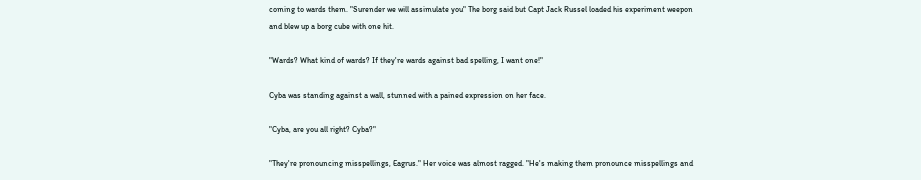coming to wards them. "Surender we will assimulate you" The borg said but Capt Jack Russel loaded his experiment weepon and blew up a borg cube with one hit.

"Wards? What kind of wards? If they're wards against bad spelling, I want one!"

Cyba was standing against a wall, stunned with a pained expression on her face.

"Cyba, are you all right? Cyba?"

"They're pronouncing misspellings, Eagrus." Her voice was almost ragged. "He's making them pronounce misspellings and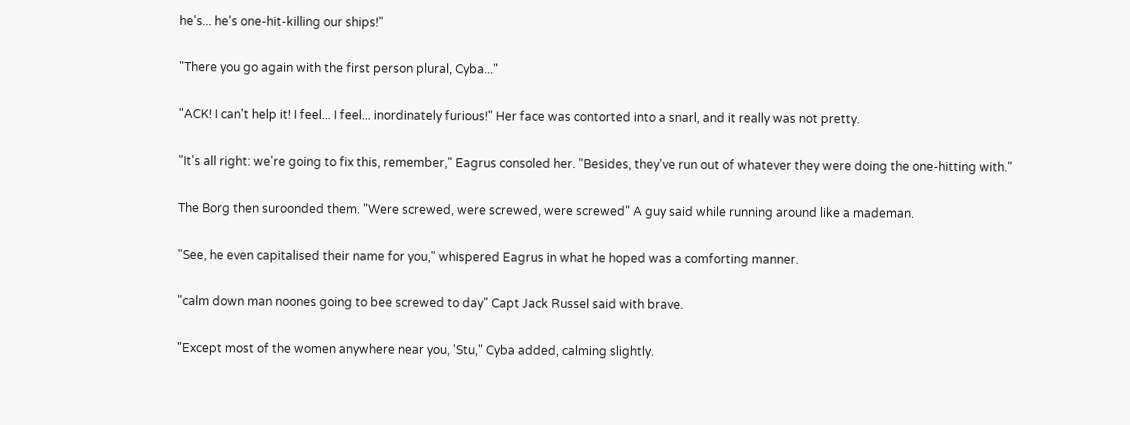he's... he's one-hit-killing our ships!"

"There you go again with the first person plural, Cyba..."

"ACK! I can't help it! I feel... I feel... inordinately furious!" Her face was contorted into a snarl, and it really was not pretty.

"It's all right: we're going to fix this, remember," Eagrus consoled her. "Besides, they've run out of whatever they were doing the one-hitting with."

The Borg then suroonded them. "Were screwed, were screwed, were screwed" A guy said while running around like a mademan.

"See, he even capitalised their name for you," whispered Eagrus in what he hoped was a comforting manner.

"calm down man noones going to bee screwed to day" Capt Jack Russel said with brave.

"Except most of the women anywhere near you, 'Stu," Cyba added, calming slightly.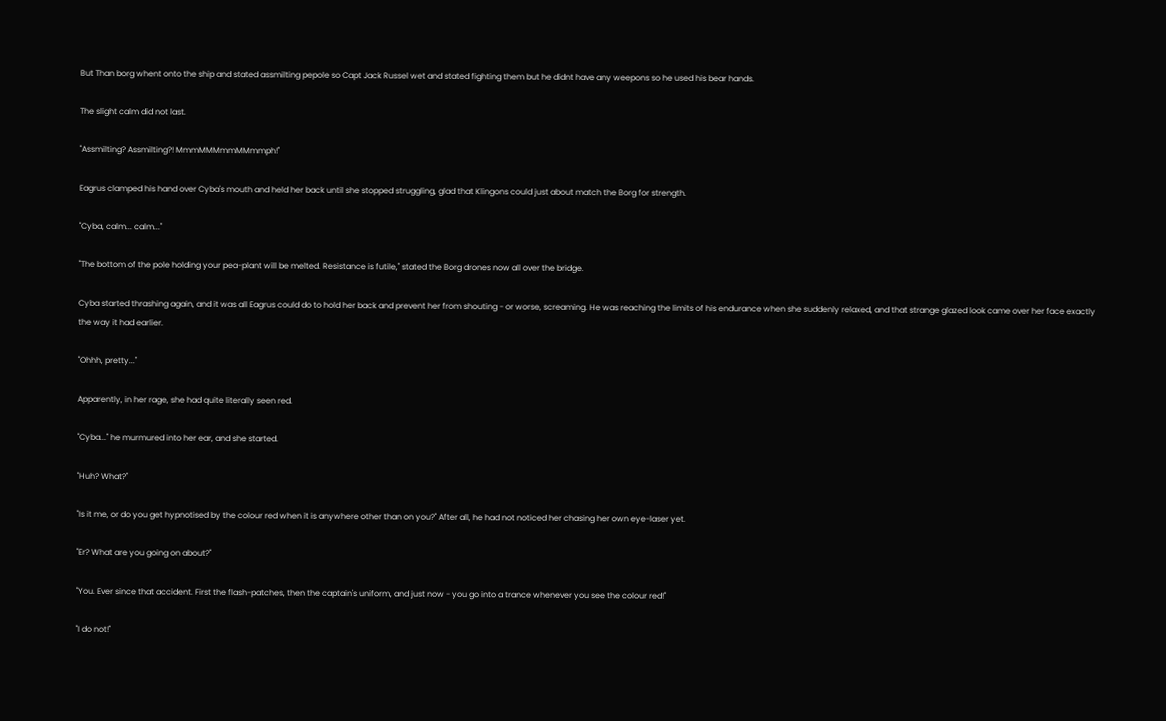But Than borg whent onto the ship and stated assmilting pepole so Capt Jack Russel wet and stated fighting them but he didnt have any weepons so he used his bear hands.

The slight calm did not last.

"Assmilting? Assmilting?! MmmMMMmmMMmmph!"

Eagrus clamped his hand over Cyba's mouth and held her back until she stopped struggling, glad that Klingons could just about match the Borg for strength.

"Cyba, calm... calm..."

"The bottom of the pole holding your pea-plant will be melted. Resistance is futile," stated the Borg drones now all over the bridge.

Cyba started thrashing again, and it was all Eagrus could do to hold her back and prevent her from shouting - or worse, screaming. He was reaching the limits of his endurance when she suddenly relaxed, and that strange glazed look came over her face exactly the way it had earlier.

"Ohhh, pretty..."

Apparently, in her rage, she had quite literally seen red.

"Cyba..." he murmured into her ear, and she started.

"Huh? What?"

"Is it me, or do you get hypnotised by the colour red when it is anywhere other than on you?" After all, he had not noticed her chasing her own eye-laser yet.

"Er? What are you going on about?"

"You. Ever since that accident. First the flash-patches, then the captain's uniform, and just now - you go into a trance whenever you see the colour red!"

"I do not!"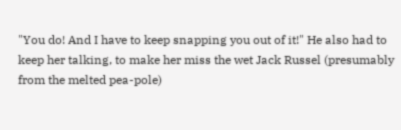"You do! And I have to keep snapping you out of it!" He also had to keep her talking, to make her miss the wet Jack Russel (presumably from the melted pea-pole)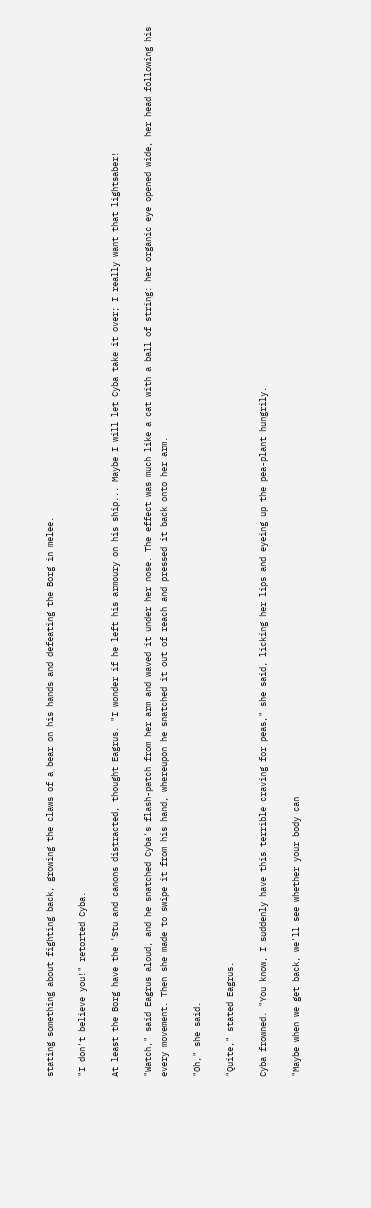stating something about fighting back, growing the claws of a bear on his hands and defeating the Borg in melee.

"I don't believe you!" retorted Cyba.

At least the Borg have the 'Stu and canons distracted, thought Eagrus. "I wonder if he left his armoury on his ship... Maybe I will let Cyba take it over; I really want that lightsaber!

"Watch," said Eagrus aloud, and he snatched Cyba's flash-patch from her arm and waved it under her nose. The effect was much like a cat with a ball of string: her organic eye opened wide, her head following his every movement. Then she made to swipe it from his hand, whereupon he snatched it out of reach and pressed it back onto her arm.

"Oh," she said.

"Quite," stated Eagrus.

Cyba frowned. "You know, I suddenly have this terrible craving for peas," she said, licking her lips and eyeing up the pea-plant hungrily.

"Maybe when we get back, we'll see whether your body can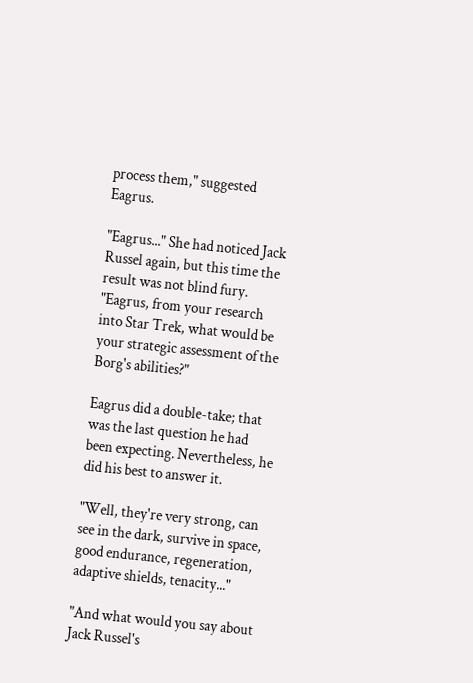process them," suggested Eagrus.

"Eagrus..." She had noticed Jack Russel again, but this time the result was not blind fury. "Eagrus, from your research into Star Trek, what would be your strategic assessment of the Borg's abilities?"

Eagrus did a double-take; that was the last question he had been expecting. Nevertheless, he did his best to answer it.

"Well, they're very strong, can see in the dark, survive in space, good endurance, regeneration, adaptive shields, tenacity..."

"And what would you say about Jack Russel's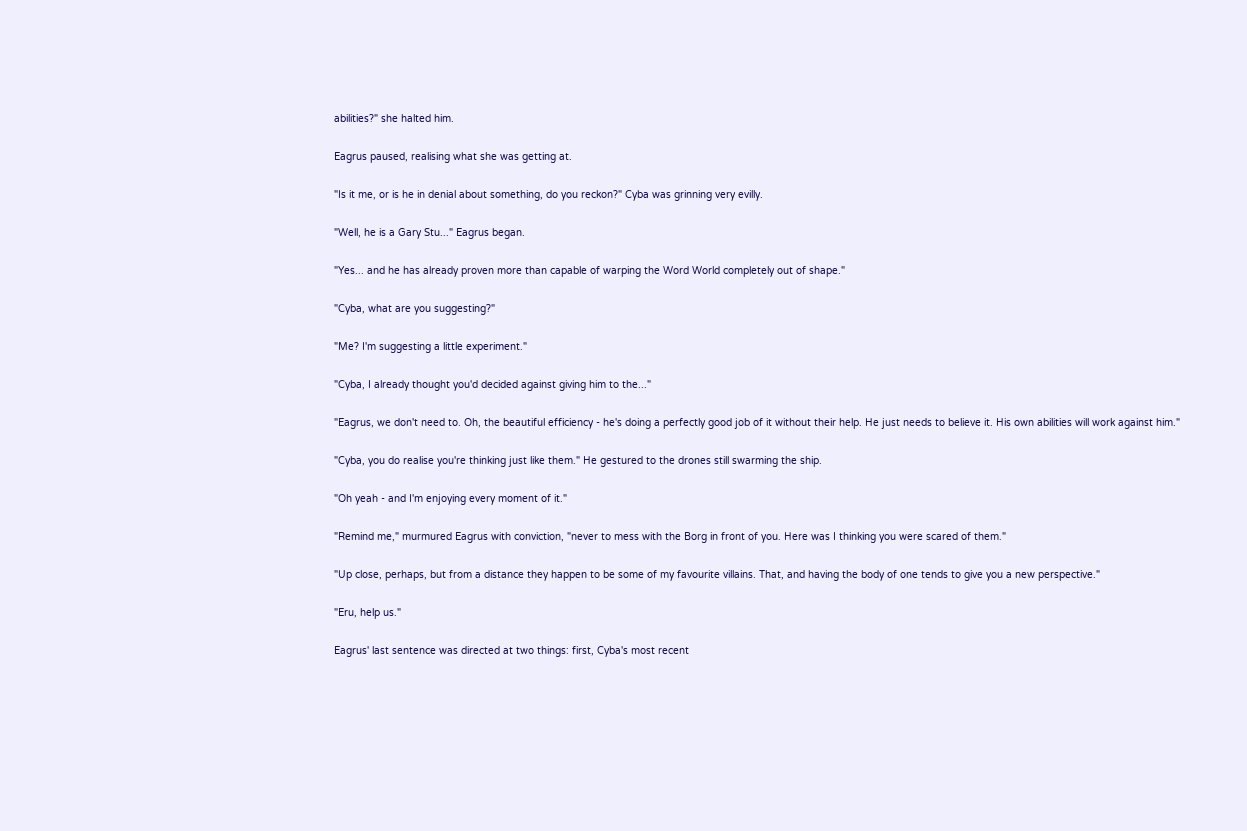abilities?" she halted him.

Eagrus paused, realising what she was getting at.

"Is it me, or is he in denial about something, do you reckon?" Cyba was grinning very evilly.

"Well, he is a Gary Stu..." Eagrus began.

"Yes... and he has already proven more than capable of warping the Word World completely out of shape."

"Cyba, what are you suggesting?"

"Me? I'm suggesting a little experiment."

"Cyba, I already thought you'd decided against giving him to the..."

"Eagrus, we don't need to. Oh, the beautiful efficiency - he's doing a perfectly good job of it without their help. He just needs to believe it. His own abilities will work against him."

"Cyba, you do realise you're thinking just like them." He gestured to the drones still swarming the ship.

"Oh yeah - and I'm enjoying every moment of it."

"Remind me," murmured Eagrus with conviction, "never to mess with the Borg in front of you. Here was I thinking you were scared of them."

"Up close, perhaps, but from a distance they happen to be some of my favourite villains. That, and having the body of one tends to give you a new perspective."

"Eru, help us."

Eagrus' last sentence was directed at two things: first, Cyba's most recent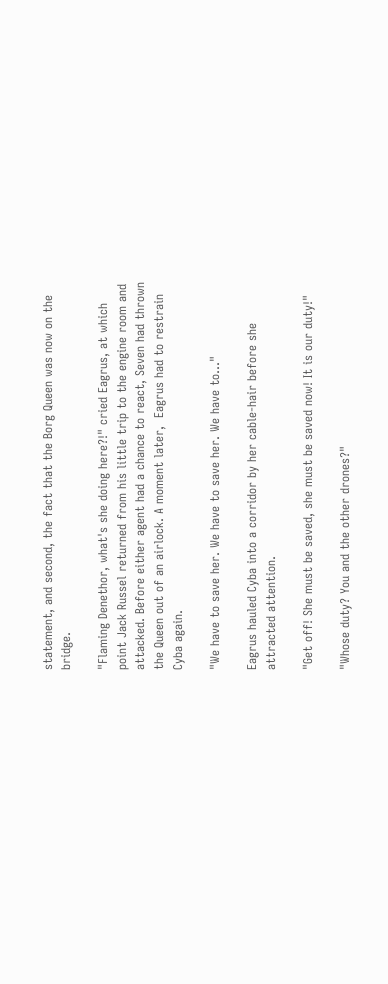statement, and second, the fact that the Borg Queen was now on the bridge.

"Flaming Denethor, what's she doing here?!" cried Eagrus, at which point Jack Russel returned from his little trip to the engine room and attacked. Before either agent had a chance to react, Seven had thrown the Queen out of an airlock. A moment later,  Eagrus had to restrain Cyba again.

"We have to save her. We have to save her. We have to..."

Eagrus hauled Cyba into a corridor by her cable-hair before she attracted attention.

"Get off! She must be saved, she must be saved now! It is our duty!"

"Whose duty? You and the other drones?"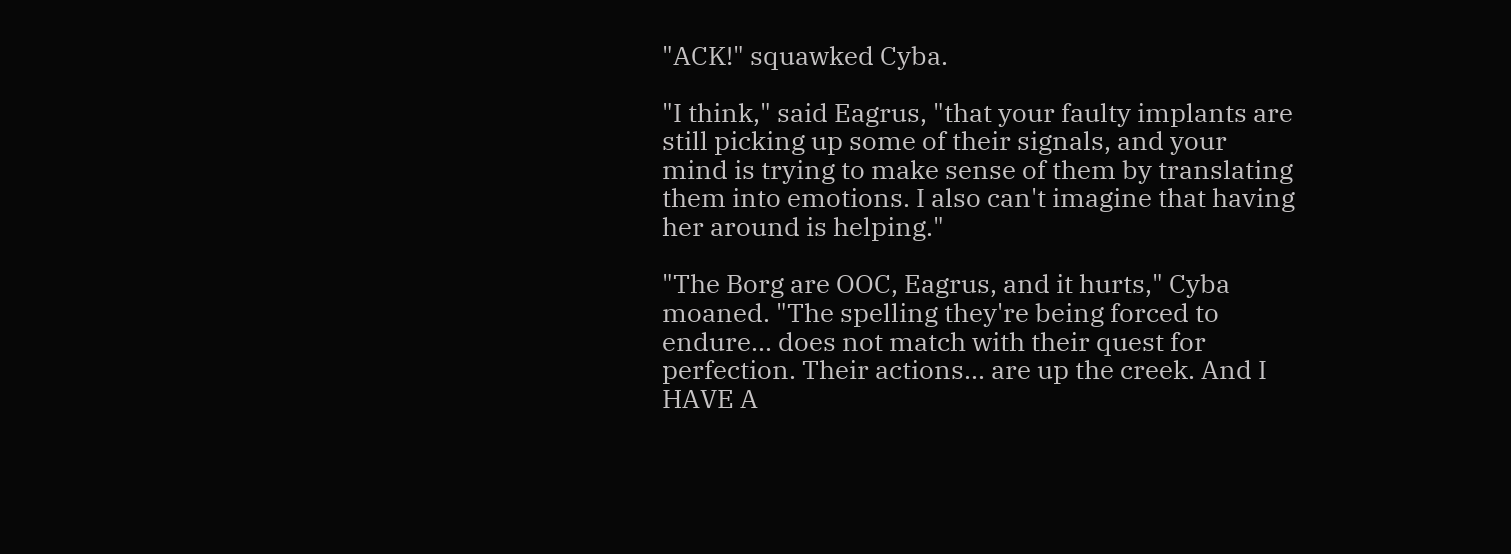"ACK!" squawked Cyba.

"I think," said Eagrus, "that your faulty implants are still picking up some of their signals, and your mind is trying to make sense of them by translating them into emotions. I also can't imagine that having her around is helping."

"The Borg are OOC, Eagrus, and it hurts," Cyba moaned. "The spelling they're being forced to endure... does not match with their quest for perfection. Their actions... are up the creek. And I HAVE A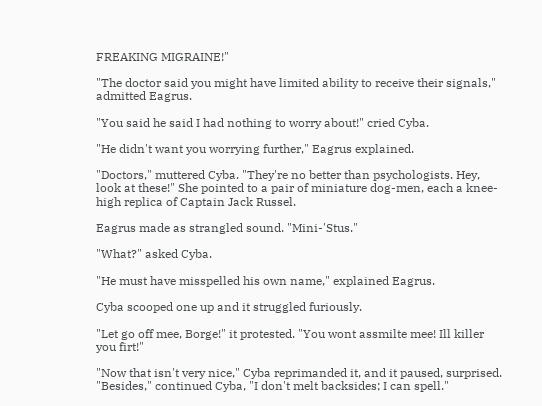FREAKING MIGRAINE!"

"The doctor said you might have limited ability to receive their signals," admitted Eagrus.

"You said he said I had nothing to worry about!" cried Cyba.

"He didn't want you worrying further," Eagrus explained.

"Doctors," muttered Cyba. "They're no better than psychologists. Hey, look at these!" She pointed to a pair of miniature dog-men, each a knee-high replica of Captain Jack Russel.

Eagrus made as strangled sound. "Mini-'Stus."

"What?" asked Cyba.

"He must have misspelled his own name," explained Eagrus.

Cyba scooped one up and it struggled furiously.

"Let go off mee, Borge!" it protested. "You wont assmilte mee! Ill killer you firt!"

"Now that isn't very nice," Cyba reprimanded it, and it paused, surprised. "Besides," continued Cyba, "I don't melt backsides; I can spell."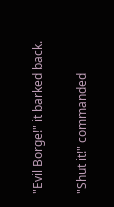"Evil Borge!" it barked back.

"Shut it!" commanded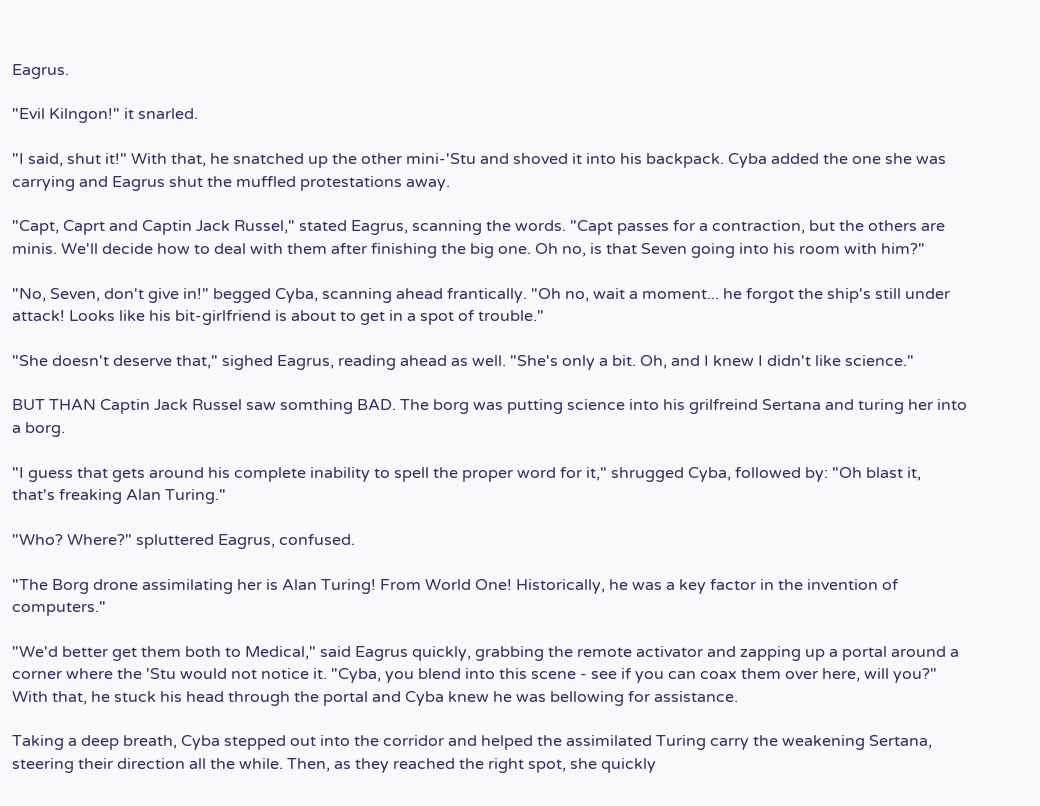Eagrus.

"Evil Kilngon!" it snarled.

"I said, shut it!" With that, he snatched up the other mini-'Stu and shoved it into his backpack. Cyba added the one she was carrying and Eagrus shut the muffled protestations away.

"Capt, Caprt and Captin Jack Russel," stated Eagrus, scanning the words. "Capt passes for a contraction, but the others are minis. We'll decide how to deal with them after finishing the big one. Oh no, is that Seven going into his room with him?"

"No, Seven, don't give in!" begged Cyba, scanning ahead frantically. "Oh no, wait a moment... he forgot the ship's still under attack! Looks like his bit-girlfriend is about to get in a spot of trouble."

"She doesn't deserve that," sighed Eagrus, reading ahead as well. "She's only a bit. Oh, and I knew I didn't like science."

BUT THAN Captin Jack Russel saw somthing BAD. The borg was putting science into his grilfreind Sertana and turing her into a borg.

"I guess that gets around his complete inability to spell the proper word for it," shrugged Cyba, followed by: "Oh blast it, that's freaking Alan Turing."

"Who? Where?" spluttered Eagrus, confused.

"The Borg drone assimilating her is Alan Turing! From World One! Historically, he was a key factor in the invention of computers."

"We'd better get them both to Medical," said Eagrus quickly, grabbing the remote activator and zapping up a portal around a corner where the 'Stu would not notice it. "Cyba, you blend into this scene - see if you can coax them over here, will you?" With that, he stuck his head through the portal and Cyba knew he was bellowing for assistance.

Taking a deep breath, Cyba stepped out into the corridor and helped the assimilated Turing carry the weakening Sertana, steering their direction all the while. Then, as they reached the right spot, she quickly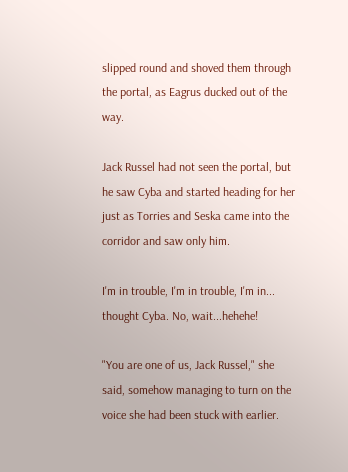slipped round and shoved them through the portal, as Eagrus ducked out of the way.

Jack Russel had not seen the portal, but he saw Cyba and started heading for her just as Torries and Seska came into the corridor and saw only him.

I'm in trouble, I'm in trouble, I'm in... thought Cyba. No, wait...hehehe!

"You are one of us, Jack Russel," she said, somehow managing to turn on the voice she had been stuck with earlier.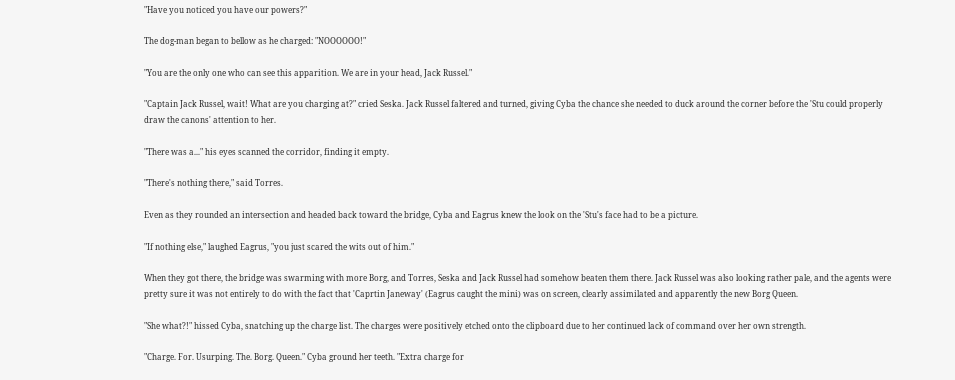"Have you noticed you have our powers?"

The dog-man began to bellow as he charged: "NOOOOOO!"

"You are the only one who can see this apparition. We are in your head, Jack Russel."

"Captain Jack Russel, wait! What are you charging at?" cried Seska. Jack Russel faltered and turned, giving Cyba the chance she needed to duck around the corner before the 'Stu could properly draw the canons' attention to her.

"There was a..." his eyes scanned the corridor, finding it empty.

"There's nothing there," said Torres.

Even as they rounded an intersection and headed back toward the bridge, Cyba and Eagrus knew the look on the 'Stu's face had to be a picture.

"If nothing else," laughed Eagrus, "you just scared the wits out of him."

When they got there, the bridge was swarming with more Borg, and Torres, Seska and Jack Russel had somehow beaten them there. Jack Russel was also looking rather pale, and the agents were pretty sure it was not entirely to do with the fact that 'Caprtin Janeway' (Eagrus caught the mini) was on screen, clearly assimilated and apparently the new Borg Queen.

"She what?!" hissed Cyba, snatching up the charge list. The charges were positively etched onto the clipboard due to her continued lack of command over her own strength.

"Charge. For. Usurping. The. Borg. Queen." Cyba ground her teeth. "Extra charge for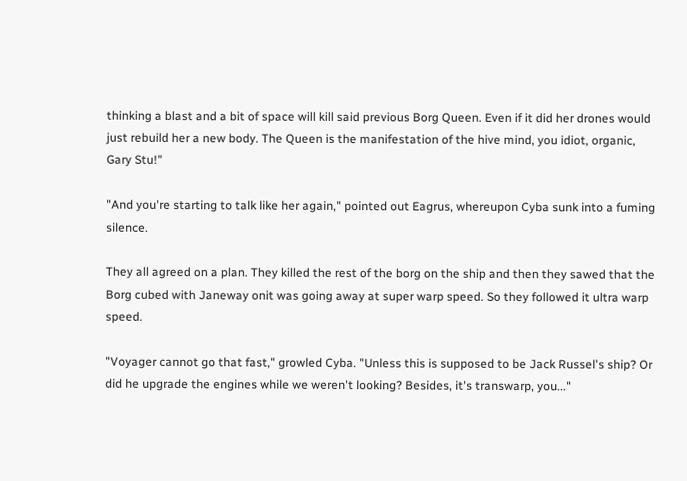thinking a blast and a bit of space will kill said previous Borg Queen. Even if it did her drones would just rebuild her a new body. The Queen is the manifestation of the hive mind, you idiot, organic, Gary Stu!"

"And you're starting to talk like her again," pointed out Eagrus, whereupon Cyba sunk into a fuming silence.

They all agreed on a plan. They killed the rest of the borg on the ship and then they sawed that the Borg cubed with Janeway onit was going away at super warp speed. So they followed it ultra warp speed.

"Voyager cannot go that fast," growled Cyba. "Unless this is supposed to be Jack Russel's ship? Or did he upgrade the engines while we weren't looking? Besides, it's transwarp, you..."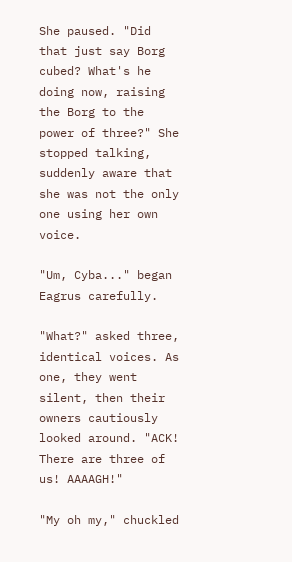She paused. "Did that just say Borg cubed? What's he doing now, raising the Borg to the power of three?" She stopped talking, suddenly aware that she was not the only one using her own voice.

"Um, Cyba..." began Eagrus carefully.

"What?" asked three, identical voices. As one, they went silent, then their owners cautiously looked around. "ACK! There are three of us! AAAAGH!"

"My oh my," chuckled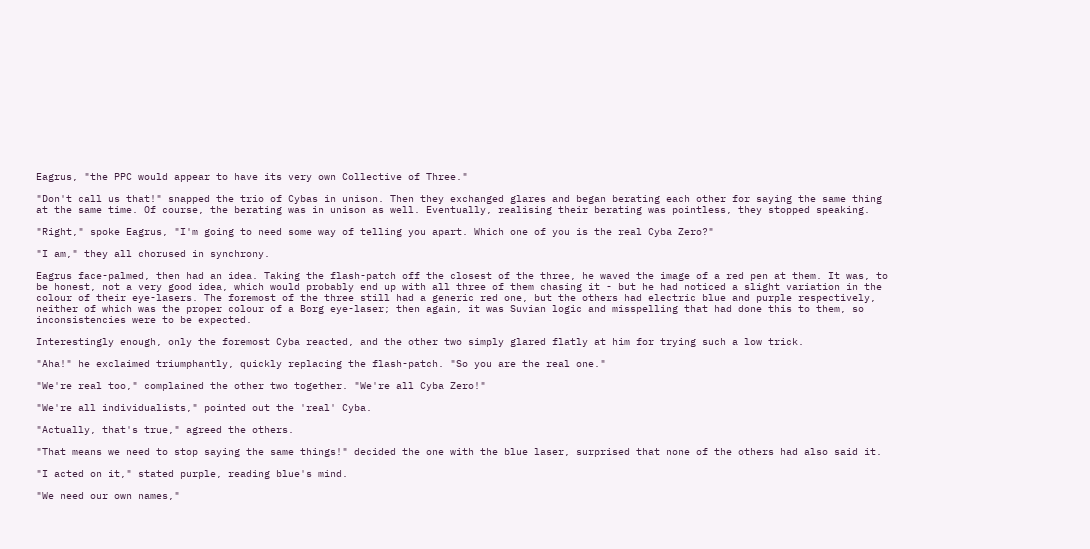Eagrus, "the PPC would appear to have its very own Collective of Three."

"Don't call us that!" snapped the trio of Cybas in unison. Then they exchanged glares and began berating each other for saying the same thing at the same time. Of course, the berating was in unison as well. Eventually, realising their berating was pointless, they stopped speaking.

"Right," spoke Eagrus, "I'm going to need some way of telling you apart. Which one of you is the real Cyba Zero?"

"I am," they all chorused in synchrony.

Eagrus face-palmed, then had an idea. Taking the flash-patch off the closest of the three, he waved the image of a red pen at them. It was, to be honest, not a very good idea, which would probably end up with all three of them chasing it - but he had noticed a slight variation in the colour of their eye-lasers. The foremost of the three still had a generic red one, but the others had electric blue and purple respectively, neither of which was the proper colour of a Borg eye-laser; then again, it was Suvian logic and misspelling that had done this to them, so inconsistencies were to be expected.

Interestingly enough, only the foremost Cyba reacted, and the other two simply glared flatly at him for trying such a low trick.

"Aha!" he exclaimed triumphantly, quickly replacing the flash-patch. "So you are the real one."

"We're real too," complained the other two together. "We're all Cyba Zero!"

"We're all individualists," pointed out the 'real' Cyba.

"Actually, that's true," agreed the others.

"That means we need to stop saying the same things!" decided the one with the blue laser, surprised that none of the others had also said it.

"I acted on it," stated purple, reading blue's mind.

"We need our own names,"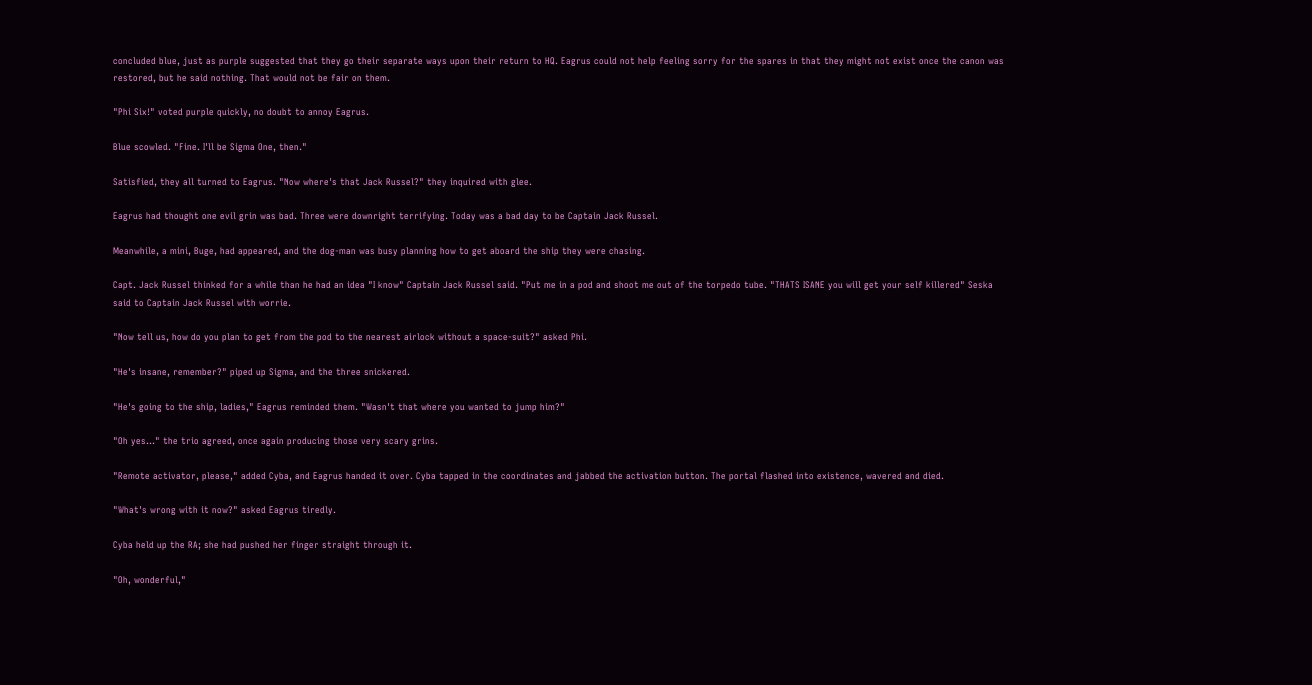concluded blue, just as purple suggested that they go their separate ways upon their return to HQ. Eagrus could not help feeling sorry for the spares in that they might not exist once the canon was restored, but he said nothing. That would not be fair on them.

"Phi Six!" voted purple quickly, no doubt to annoy Eagrus.

Blue scowled. "Fine. I'll be Sigma One, then."

Satisfied, they all turned to Eagrus. "Now where's that Jack Russel?" they inquired with glee.

Eagrus had thought one evil grin was bad. Three were downright terrifying. Today was a bad day to be Captain Jack Russel.

Meanwhile, a mini, Buge, had appeared, and the dog-man was busy planning how to get aboard the ship they were chasing.

Capt. Jack Russel thinked for a while than he had an idea "I know" Captain Jack Russel said. "Put me in a pod and shoot me out of the torpedo tube. "THATS ISANE you will get your self killered" Seska said to Captain Jack Russel with worrie.

"Now tell us, how do you plan to get from the pod to the nearest airlock without a space-suit?" asked Phi.

"He's insane, remember?" piped up Sigma, and the three snickered.

"He's going to the ship, ladies," Eagrus reminded them. "Wasn't that where you wanted to jump him?"

"Oh yes..." the trio agreed, once again producing those very scary grins.

"Remote activator, please," added Cyba, and Eagrus handed it over. Cyba tapped in the coordinates and jabbed the activation button. The portal flashed into existence, wavered and died.

"What's wrong with it now?" asked Eagrus tiredly.

Cyba held up the RA; she had pushed her finger straight through it.

"Oh, wonderful,"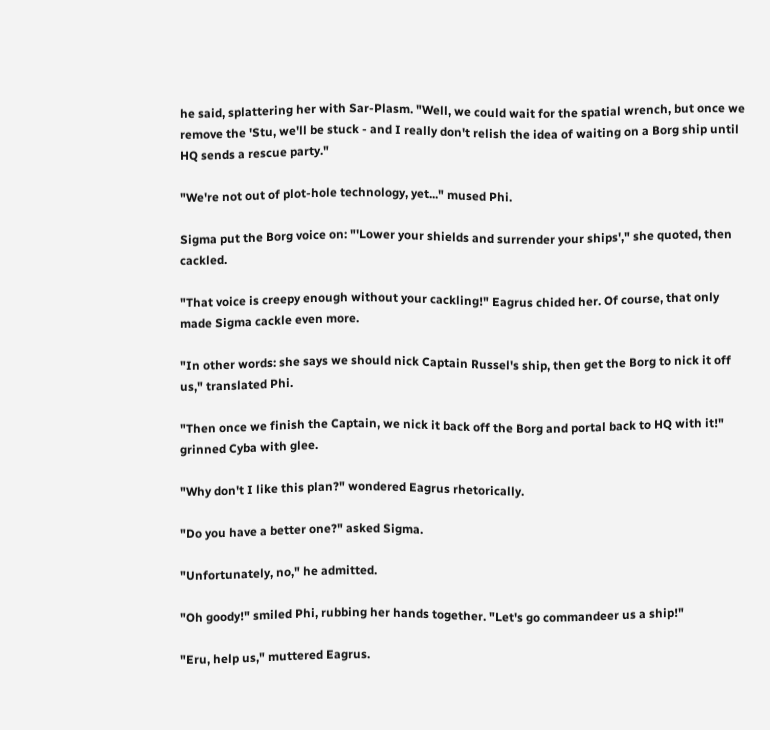he said, splattering her with Sar-Plasm. "Well, we could wait for the spatial wrench, but once we remove the 'Stu, we'll be stuck - and I really don't relish the idea of waiting on a Borg ship until HQ sends a rescue party."

"We're not out of plot-hole technology, yet..." mused Phi.

Sigma put the Borg voice on: "'Lower your shields and surrender your ships'," she quoted, then cackled.

"That voice is creepy enough without your cackling!" Eagrus chided her. Of course, that only made Sigma cackle even more.

"In other words: she says we should nick Captain Russel's ship, then get the Borg to nick it off us," translated Phi.

"Then once we finish the Captain, we nick it back off the Borg and portal back to HQ with it!" grinned Cyba with glee.

"Why don't I like this plan?" wondered Eagrus rhetorically.

"Do you have a better one?" asked Sigma.

"Unfortunately, no," he admitted.

"Oh goody!" smiled Phi, rubbing her hands together. "Let's go commandeer us a ship!"

"Eru, help us," muttered Eagrus.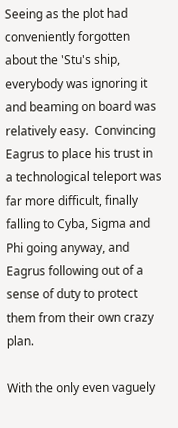Seeing as the plot had conveniently forgotten about the 'Stu's ship, everybody was ignoring it and beaming on board was relatively easy.  Convincing Eagrus to place his trust in a technological teleport was far more difficult, finally falling to Cyba, Sigma and Phi going anyway, and Eagrus following out of a sense of duty to protect them from their own crazy plan.

With the only even vaguely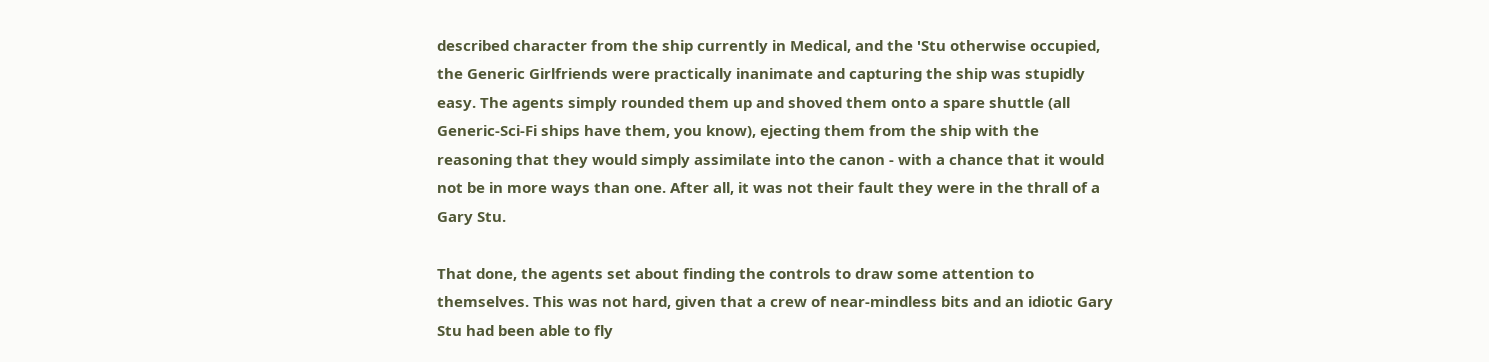described character from the ship currently in Medical, and the 'Stu otherwise occupied, the Generic Girlfriends were practically inanimate and capturing the ship was stupidly easy. The agents simply rounded them up and shoved them onto a spare shuttle (all Generic-Sci-Fi ships have them, you know), ejecting them from the ship with the reasoning that they would simply assimilate into the canon - with a chance that it would not be in more ways than one. After all, it was not their fault they were in the thrall of a Gary Stu.

That done, the agents set about finding the controls to draw some attention to themselves. This was not hard, given that a crew of near-mindless bits and an idiotic Gary Stu had been able to fly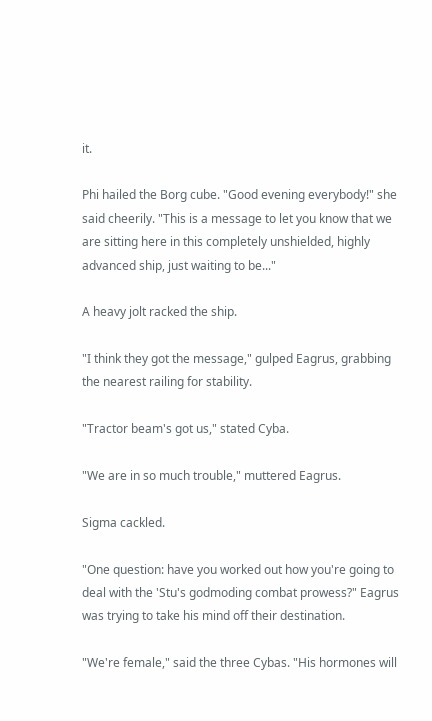it.

Phi hailed the Borg cube. "Good evening everybody!" she said cheerily. "This is a message to let you know that we are sitting here in this completely unshielded, highly advanced ship, just waiting to be..."

A heavy jolt racked the ship.

"I think they got the message," gulped Eagrus, grabbing the nearest railing for stability.

"Tractor beam's got us," stated Cyba.

"We are in so much trouble," muttered Eagrus.

Sigma cackled.

"One question: have you worked out how you're going to deal with the 'Stu's godmoding combat prowess?" Eagrus was trying to take his mind off their destination.

"We're female," said the three Cybas. "His hormones will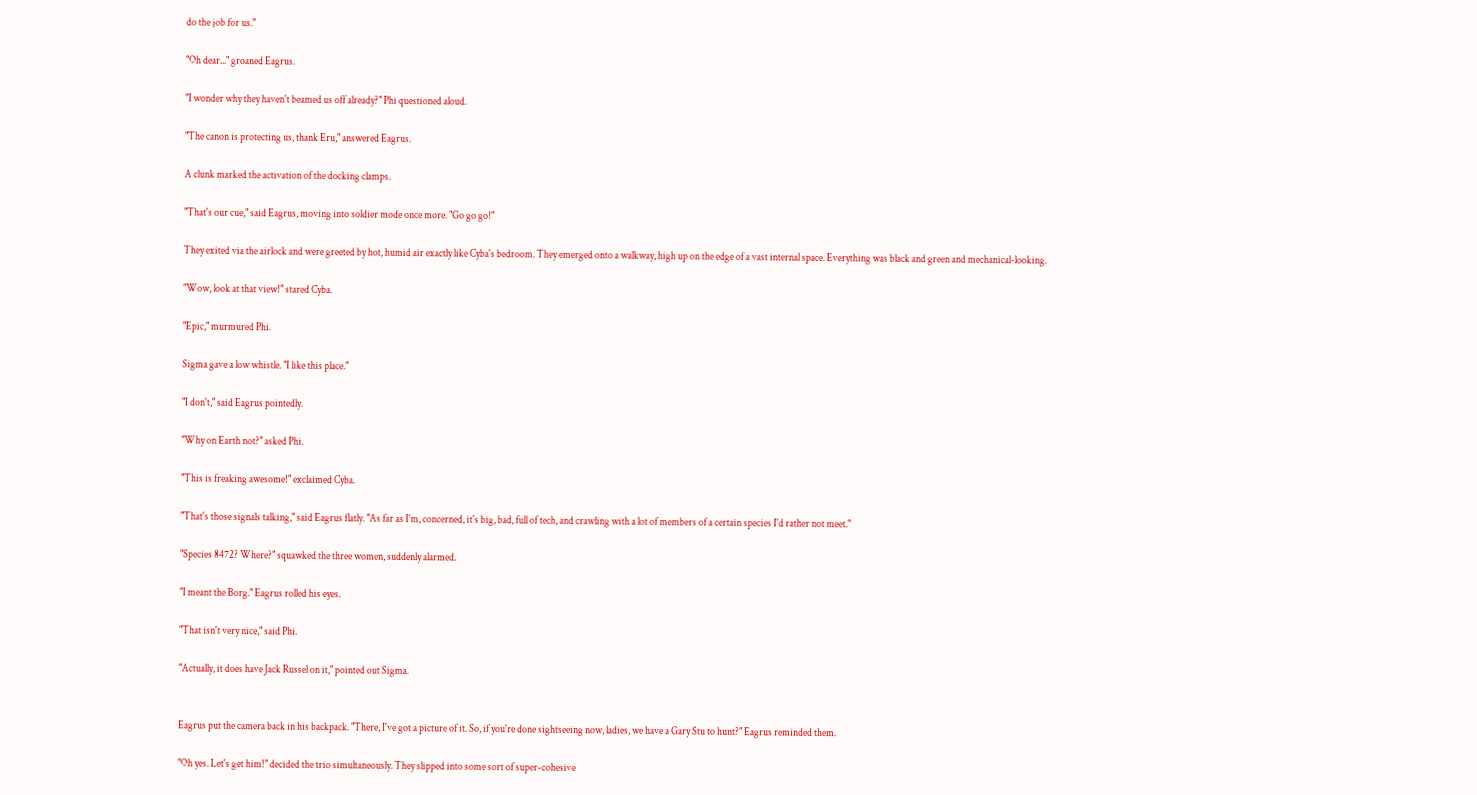do the job for us."

"Oh dear..." groaned Eagrus.

"I wonder why they haven't beamed us off already?" Phi questioned aloud.

"The canon is protecting us, thank Eru," answered Eagrus.

A clunk marked the activation of the docking clamps.

"That's our cue," said Eagrus, moving into soldier mode once more. "Go go go!"

They exited via the airlock and were greeted by hot, humid air exactly like Cyba's bedroom. They emerged onto a walkway, high up on the edge of a vast internal space. Everything was black and green and mechanical-looking.

"Wow, look at that view!" stared Cyba.

"Epic," murmured Phi.

Sigma gave a low whistle. "I like this place."

"I don't," said Eagrus pointedly.

"Why on Earth not?" asked Phi.

"This is freaking awesome!" exclaimed Cyba.

"That's those signals talking," said Eagrus flatly. "As far as I'm, concerned, it's big, bad, full of tech, and crawling with a lot of members of a certain species I'd rather not meet."

"Species 8472? Where?" squawked the three women, suddenly alarmed.

"I meant the Borg." Eagrus rolled his eyes.

"That isn't very nice," said Phi.

"Actually, it does have Jack Russel on it," pointed out Sigma.


Eagrus put the camera back in his backpack. "There, I've got a picture of it. So, if you're done sightseeing now, ladies, we have a Gary Stu to hunt?" Eagrus reminded them.

"Oh yes. Let's get him!" decided the trio simultaneously. They slipped into some sort of super-cohesive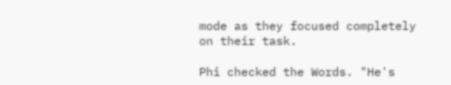mode as they focused completely on their task.

Phi checked the Words. "He's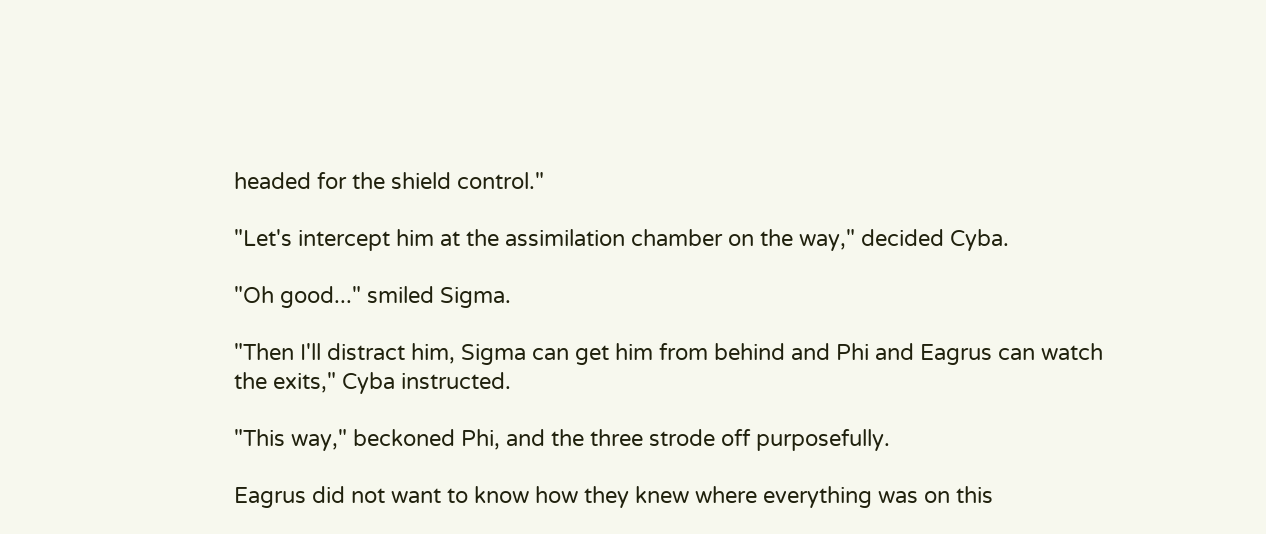headed for the shield control."

"Let's intercept him at the assimilation chamber on the way," decided Cyba.

"Oh good..." smiled Sigma.

"Then I'll distract him, Sigma can get him from behind and Phi and Eagrus can watch the exits," Cyba instructed.

"This way," beckoned Phi, and the three strode off purposefully.

Eagrus did not want to know how they knew where everything was on this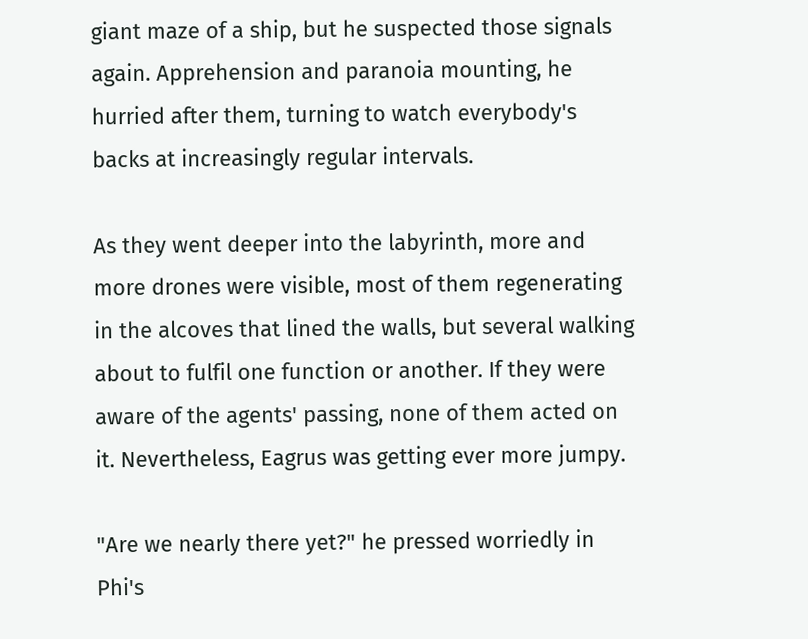giant maze of a ship, but he suspected those signals again. Apprehension and paranoia mounting, he hurried after them, turning to watch everybody's backs at increasingly regular intervals.

As they went deeper into the labyrinth, more and more drones were visible, most of them regenerating in the alcoves that lined the walls, but several walking about to fulfil one function or another. If they were aware of the agents' passing, none of them acted on it. Nevertheless, Eagrus was getting ever more jumpy.

"Are we nearly there yet?" he pressed worriedly in Phi's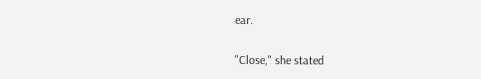ear.

"Close," she stated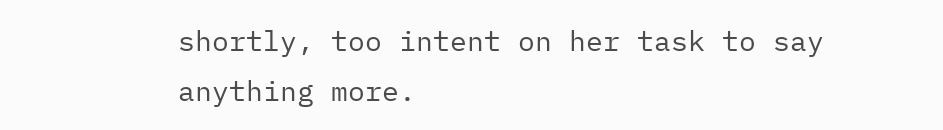shortly, too intent on her task to say anything more.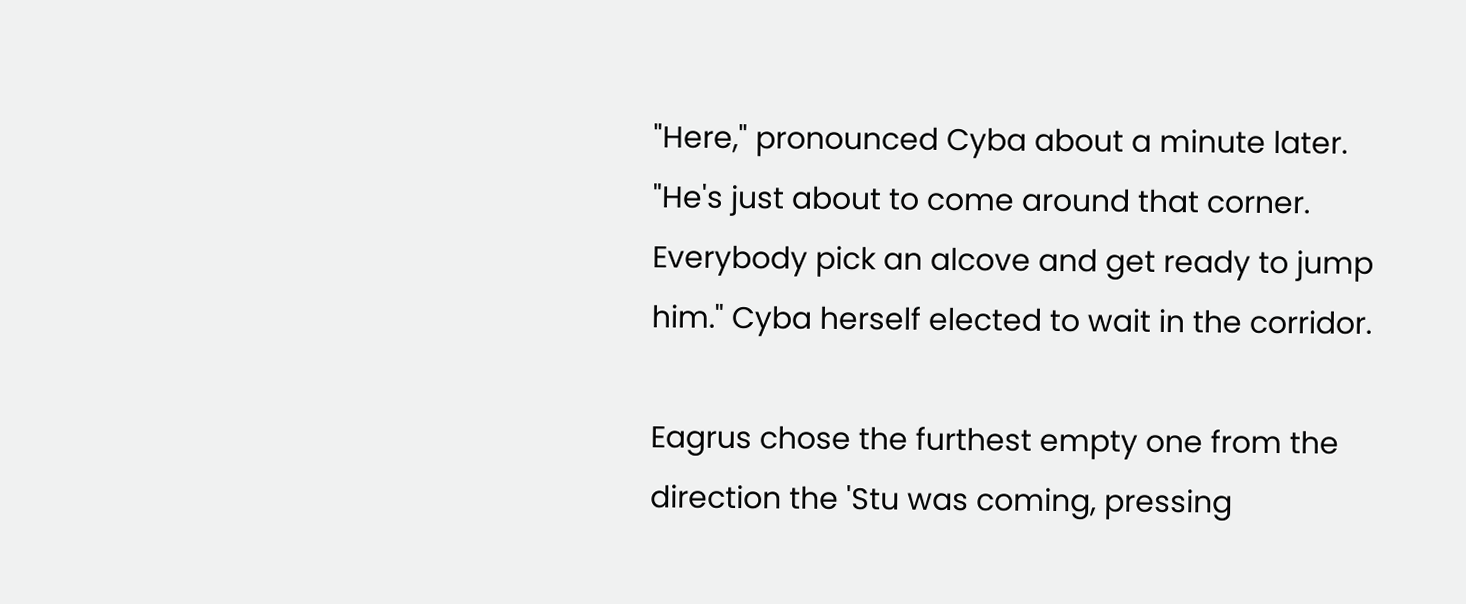"Here," pronounced Cyba about a minute later. "He's just about to come around that corner. Everybody pick an alcove and get ready to jump him." Cyba herself elected to wait in the corridor.

Eagrus chose the furthest empty one from the direction the 'Stu was coming, pressing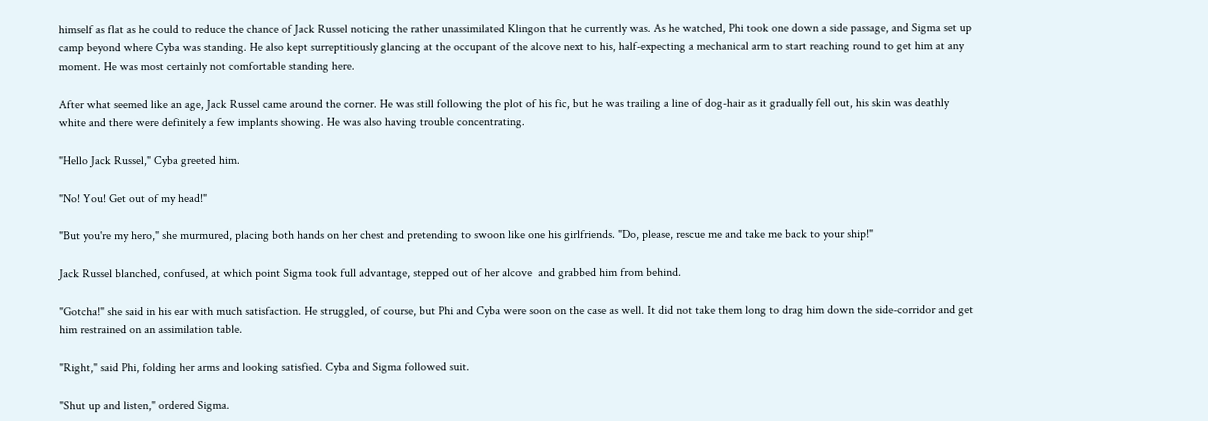himself as flat as he could to reduce the chance of Jack Russel noticing the rather unassimilated Klingon that he currently was. As he watched, Phi took one down a side passage, and Sigma set up camp beyond where Cyba was standing. He also kept surreptitiously glancing at the occupant of the alcove next to his, half-expecting a mechanical arm to start reaching round to get him at any moment. He was most certainly not comfortable standing here.

After what seemed like an age, Jack Russel came around the corner. He was still following the plot of his fic, but he was trailing a line of dog-hair as it gradually fell out, his skin was deathly white and there were definitely a few implants showing. He was also having trouble concentrating.

"Hello Jack Russel," Cyba greeted him.

"No! You! Get out of my head!"

"But you're my hero," she murmured, placing both hands on her chest and pretending to swoon like one his girlfriends. "Do, please, rescue me and take me back to your ship!"

Jack Russel blanched, confused, at which point Sigma took full advantage, stepped out of her alcove  and grabbed him from behind.

"Gotcha!" she said in his ear with much satisfaction. He struggled, of course, but Phi and Cyba were soon on the case as well. It did not take them long to drag him down the side-corridor and get him restrained on an assimilation table.

"Right," said Phi, folding her arms and looking satisfied. Cyba and Sigma followed suit.

"Shut up and listen," ordered Sigma.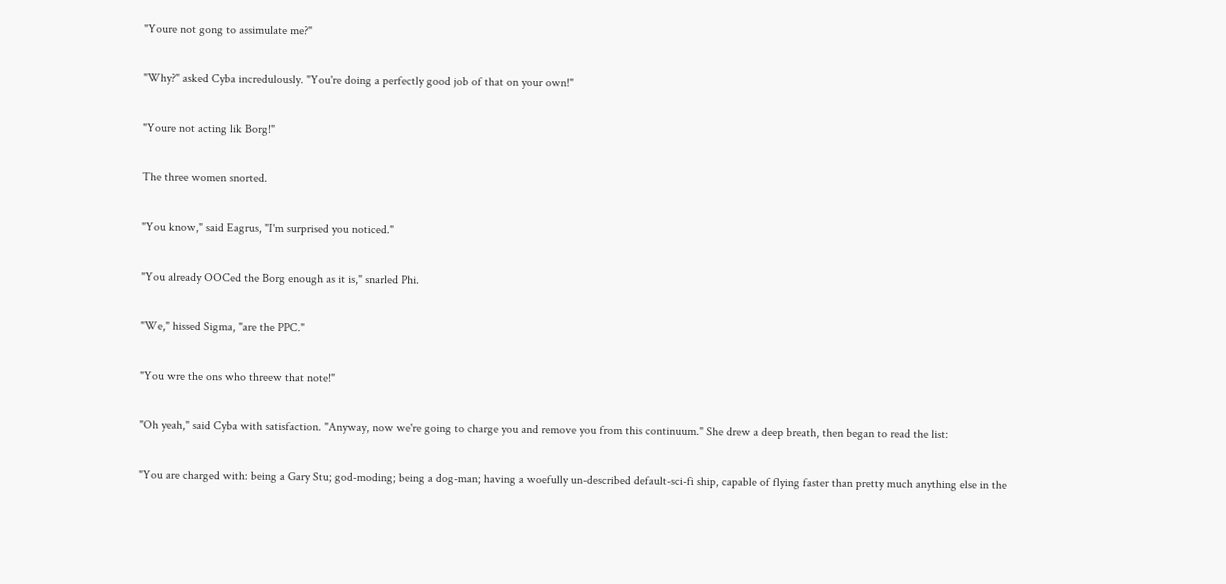"Youre not gong to assimulate me?"

"Why?" asked Cyba incredulously. "You're doing a perfectly good job of that on your own!"

"Youre not acting lik Borg!"

The three women snorted.

"You know," said Eagrus, "I'm surprised you noticed."

"You already OOCed the Borg enough as it is," snarled Phi.

"We," hissed Sigma, "are the PPC."

"You wre the ons who threew that note!"

"Oh yeah," said Cyba with satisfaction. "Anyway, now we're going to charge you and remove you from this continuum." She drew a deep breath, then began to read the list:

"You are charged with: being a Gary Stu; god-moding; being a dog-man; having a woefully un-described default-sci-fi ship, capable of flying faster than pretty much anything else in the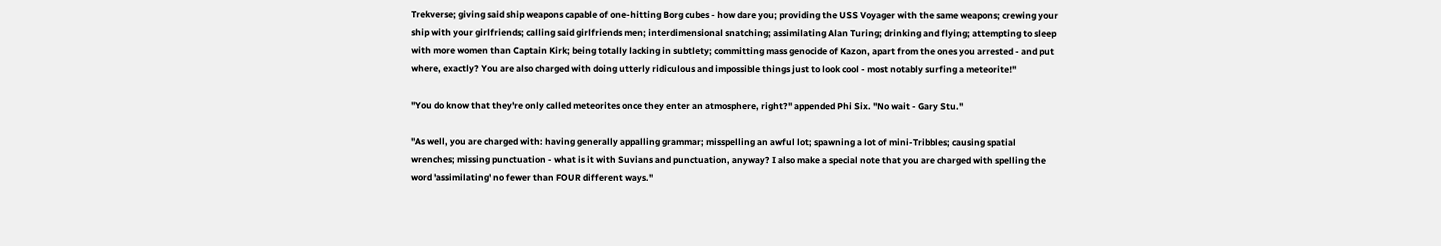Trekverse; giving said ship weapons capable of one-hitting Borg cubes - how dare you; providing the USS Voyager with the same weapons; crewing your ship with your girlfriends; calling said girlfriends men; interdimensional snatching; assimilating Alan Turing; drinking and flying; attempting to sleep with more women than Captain Kirk; being totally lacking in subtlety; committing mass genocide of Kazon, apart from the ones you arrested - and put where, exactly? You are also charged with doing utterly ridiculous and impossible things just to look cool - most notably surfing a meteorite!"

"You do know that they're only called meteorites once they enter an atmosphere, right?" appended Phi Six. "No wait - Gary Stu."

"As well, you are charged with: having generally appalling grammar; misspelling an awful lot; spawning a lot of mini-Tribbles; causing spatial wrenches; missing punctuation - what is it with Suvians and punctuation, anyway? I also make a special note that you are charged with spelling the word 'assimilating' no fewer than FOUR different ways."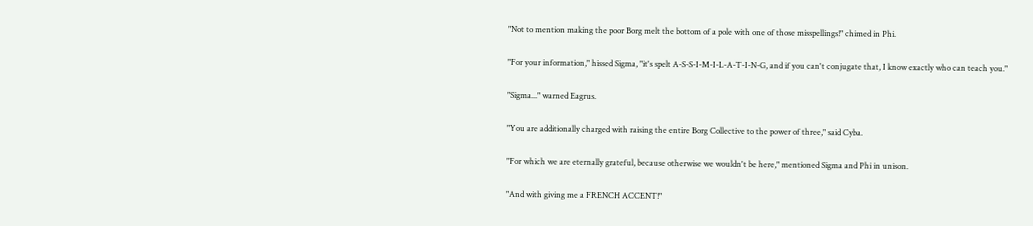"Not to mention making the poor Borg melt the bottom of a pole with one of those misspellings!" chimed in Phi.

"For your information," hissed Sigma, "it's spelt A-S-S-I-M-I-L-A-T-I-N-G, and if you can't conjugate that, I know exactly who can teach you."

"Sigma..." warned Eagrus.

"You are additionally charged with raising the entire Borg Collective to the power of three," said Cyba.

"For which we are eternally grateful, because otherwise we wouldn't be here," mentioned Sigma and Phi in unison.

"And with giving me a FRENCH ACCENT!"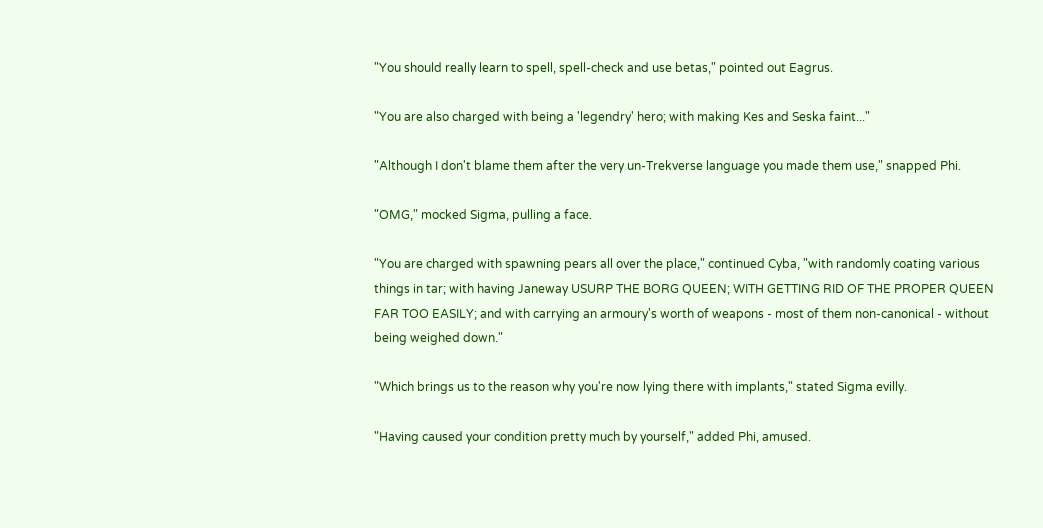"You should really learn to spell, spell-check and use betas," pointed out Eagrus.

"You are also charged with being a 'legendry' hero; with making Kes and Seska faint..."

"Although I don't blame them after the very un-Trekverse language you made them use," snapped Phi.

"OMG," mocked Sigma, pulling a face.

"You are charged with spawning pears all over the place," continued Cyba, "with randomly coating various things in tar; with having Janeway USURP THE BORG QUEEN; WITH GETTING RID OF THE PROPER QUEEN FAR TOO EASILY; and with carrying an armoury's worth of weapons - most of them non-canonical - without being weighed down."

"Which brings us to the reason why you're now lying there with implants," stated Sigma evilly.

"Having caused your condition pretty much by yourself," added Phi, amused.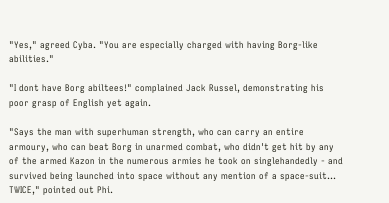"Yes," agreed Cyba. "You are especially charged with having Borg-like abilities."

"I dont have Borg abiltees!" complained Jack Russel, demonstrating his poor grasp of English yet again.

"Says the man with superhuman strength, who can carry an entire armoury, who can beat Borg in unarmed combat, who didn't get hit by any of the armed Kazon in the numerous armies he took on singlehandedly - and survived being launched into space without any mention of a space-suit... TWICE," pointed out Phi.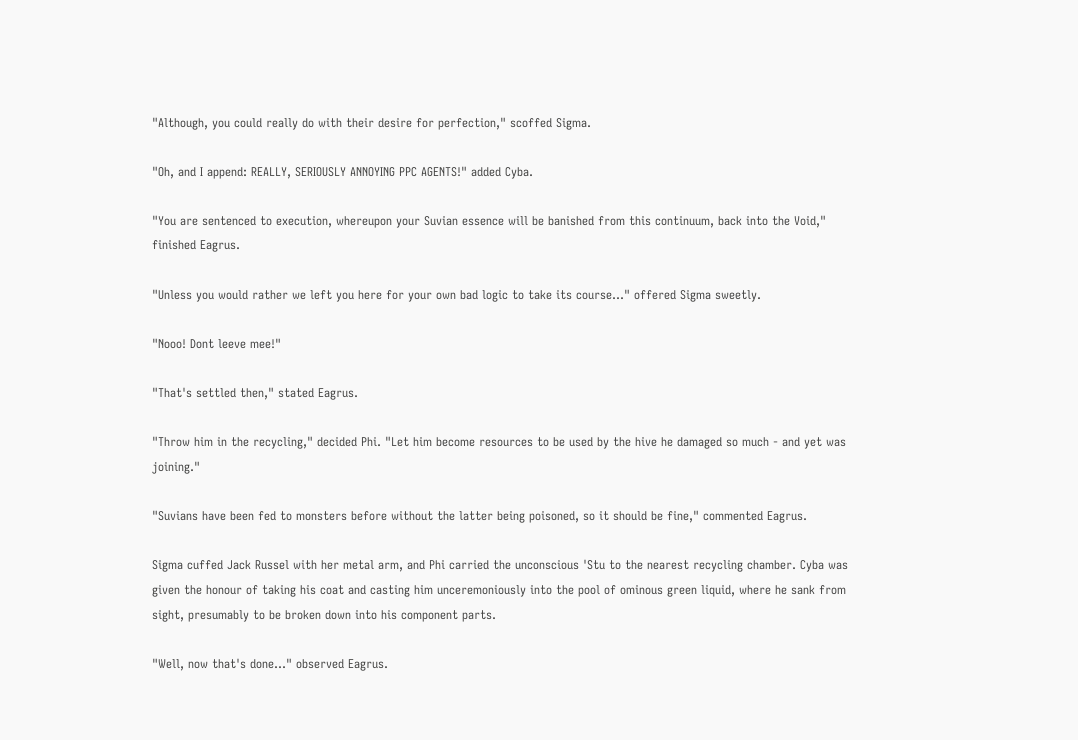"Although, you could really do with their desire for perfection," scoffed Sigma.

"Oh, and I append: REALLY, SERIOUSLY ANNOYING PPC AGENTS!" added Cyba.

"You are sentenced to execution, whereupon your Suvian essence will be banished from this continuum, back into the Void," finished Eagrus.

"Unless you would rather we left you here for your own bad logic to take its course..." offered Sigma sweetly.

"Nooo! Dont leeve mee!"

"That's settled then," stated Eagrus.

"Throw him in the recycling," decided Phi. "Let him become resources to be used by the hive he damaged so much - and yet was joining."

"Suvians have been fed to monsters before without the latter being poisoned, so it should be fine," commented Eagrus.

Sigma cuffed Jack Russel with her metal arm, and Phi carried the unconscious 'Stu to the nearest recycling chamber. Cyba was given the honour of taking his coat and casting him unceremoniously into the pool of ominous green liquid, where he sank from sight, presumably to be broken down into his component parts.

"Well, now that's done..." observed Eagrus.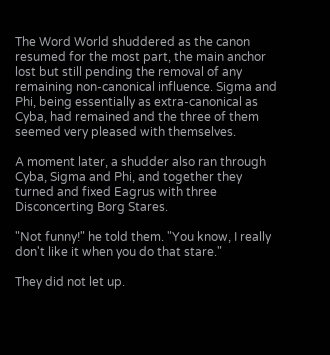The Word World shuddered as the canon resumed for the most part, the main anchor lost but still pending the removal of any remaining non-canonical influence. Sigma and Phi, being essentially as extra-canonical as Cyba, had remained and the three of them seemed very pleased with themselves.

A moment later, a shudder also ran through Cyba, Sigma and Phi, and together they turned and fixed Eagrus with three Disconcerting Borg Stares.

"Not funny!" he told them. "You know, I really don't like it when you do that stare."

They did not let up.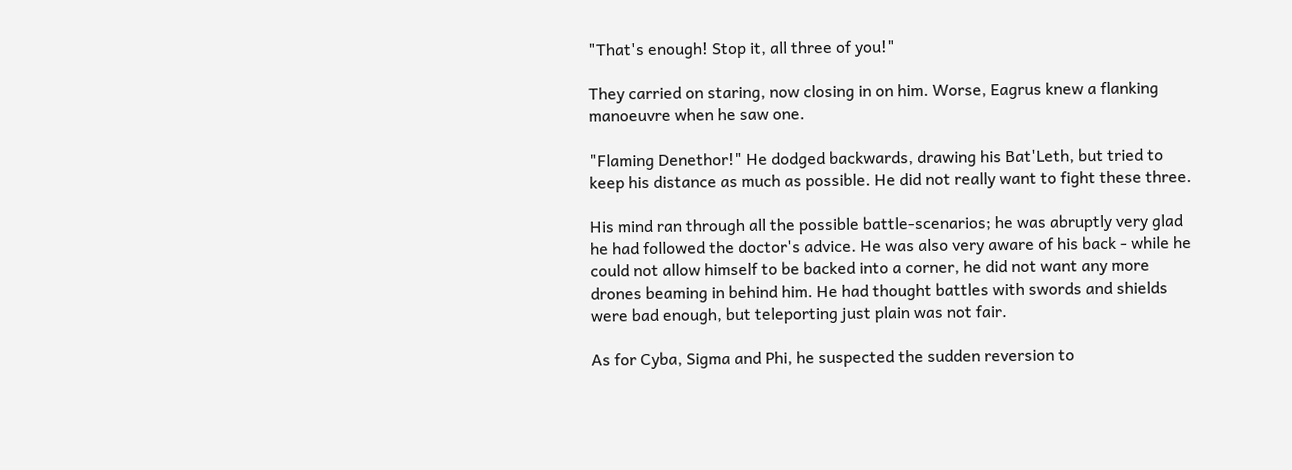"That's enough! Stop it, all three of you!"

They carried on staring, now closing in on him. Worse, Eagrus knew a flanking manoeuvre when he saw one.

"Flaming Denethor!" He dodged backwards, drawing his Bat'Leth, but tried to keep his distance as much as possible. He did not really want to fight these three.

His mind ran through all the possible battle-scenarios; he was abruptly very glad he had followed the doctor's advice. He was also very aware of his back - while he could not allow himself to be backed into a corner, he did not want any more drones beaming in behind him. He had thought battles with swords and shields were bad enough, but teleporting just plain was not fair.

As for Cyba, Sigma and Phi, he suspected the sudden reversion to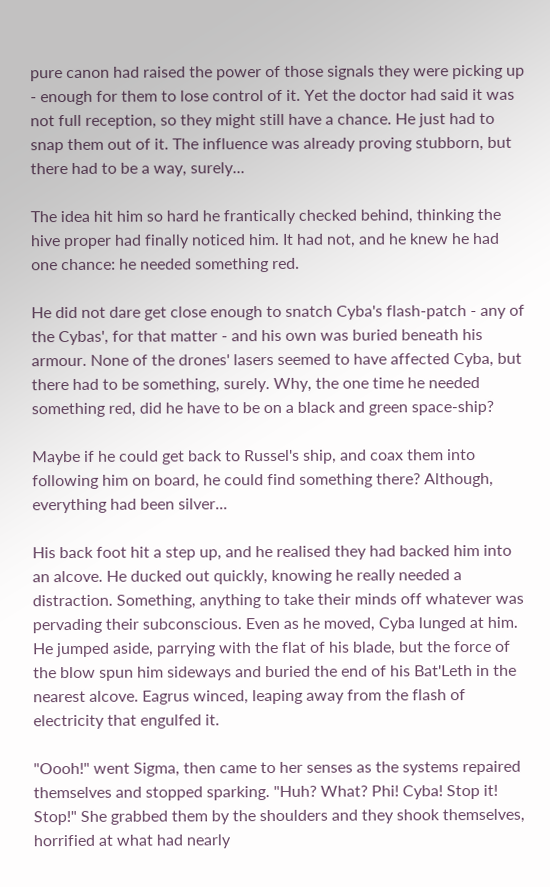pure canon had raised the power of those signals they were picking up - enough for them to lose control of it. Yet the doctor had said it was not full reception, so they might still have a chance. He just had to snap them out of it. The influence was already proving stubborn, but there had to be a way, surely...

The idea hit him so hard he frantically checked behind, thinking the hive proper had finally noticed him. It had not, and he knew he had one chance: he needed something red.

He did not dare get close enough to snatch Cyba's flash-patch - any of the Cybas', for that matter - and his own was buried beneath his armour. None of the drones' lasers seemed to have affected Cyba, but there had to be something, surely. Why, the one time he needed something red, did he have to be on a black and green space-ship?

Maybe if he could get back to Russel's ship, and coax them into following him on board, he could find something there? Although, everything had been silver...

His back foot hit a step up, and he realised they had backed him into an alcove. He ducked out quickly, knowing he really needed a distraction. Something, anything to take their minds off whatever was pervading their subconscious. Even as he moved, Cyba lunged at him. He jumped aside, parrying with the flat of his blade, but the force of the blow spun him sideways and buried the end of his Bat'Leth in the nearest alcove. Eagrus winced, leaping away from the flash of electricity that engulfed it.

"Oooh!" went Sigma, then came to her senses as the systems repaired themselves and stopped sparking. "Huh? What? Phi! Cyba! Stop it! Stop!" She grabbed them by the shoulders and they shook themselves, horrified at what had nearly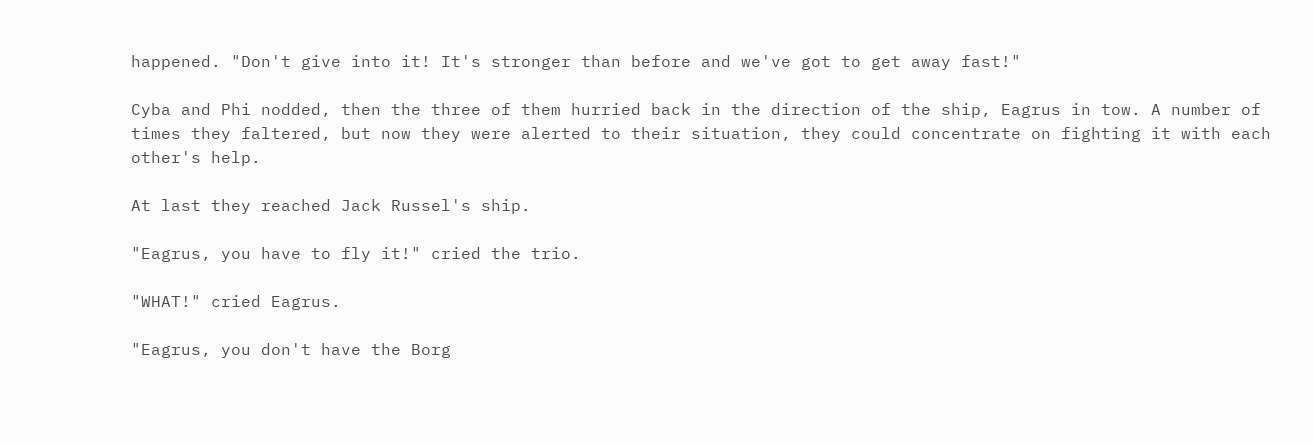happened. "Don't give into it! It's stronger than before and we've got to get away fast!"

Cyba and Phi nodded, then the three of them hurried back in the direction of the ship, Eagrus in tow. A number of times they faltered, but now they were alerted to their situation, they could concentrate on fighting it with each other's help.

At last they reached Jack Russel's ship.

"Eagrus, you have to fly it!" cried the trio.

"WHAT!" cried Eagrus.

"Eagrus, you don't have the Borg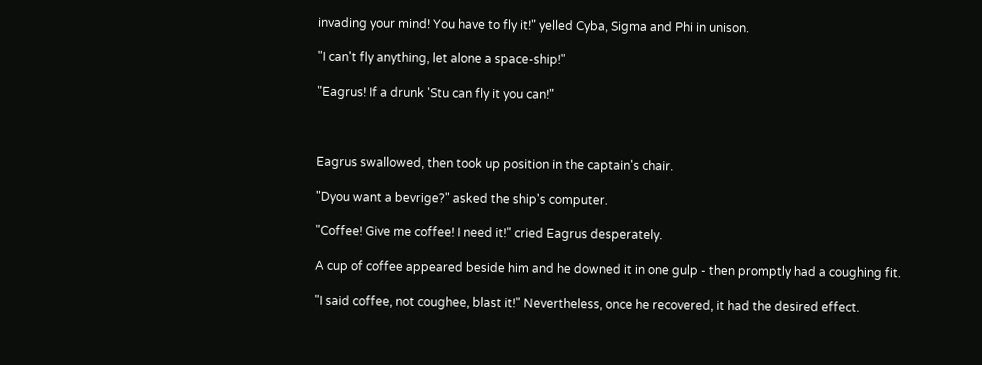invading your mind! You have to fly it!" yelled Cyba, Sigma and Phi in unison.

"I can't fly anything, let alone a space-ship!"

"Eagrus! If a drunk 'Stu can fly it you can!"



Eagrus swallowed, then took up position in the captain's chair.

"Dyou want a bevrige?" asked the ship's computer.

"Coffee! Give me coffee! I need it!" cried Eagrus desperately.

A cup of coffee appeared beside him and he downed it in one gulp - then promptly had a coughing fit.

"I said coffee, not coughee, blast it!" Nevertheless, once he recovered, it had the desired effect.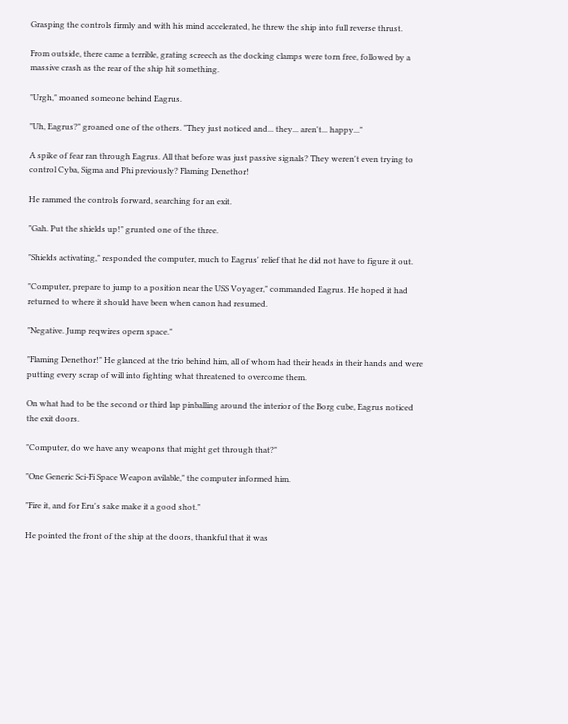Grasping the controls firmly and with his mind accelerated, he threw the ship into full reverse thrust.

From outside, there came a terrible, grating screech as the docking clamps were torn free, followed by a massive crash as the rear of the ship hit something.

"Urgh," moaned someone behind Eagrus.

"Uh, Eagrus?" groaned one of the others. "They just noticed and... they... aren't... happy..."

A spike of fear ran through Eagrus. All that before was just passive signals? They weren't even trying to control Cyba, Sigma and Phi previously? Flaming Denethor!

He rammed the controls forward, searching for an exit.

"Gah. Put the shields up!" grunted one of the three.

"Shields activating," responded the computer, much to Eagrus' relief that he did not have to figure it out.

"Computer, prepare to jump to a position near the USS Voyager," commanded Eagrus. He hoped it had returned to where it should have been when canon had resumed.

"Negative. Jump reqwires opern space."

"Flaming Denethor!" He glanced at the trio behind him, all of whom had their heads in their hands and were putting every scrap of will into fighting what threatened to overcome them.

On what had to be the second or third lap pinballing around the interior of the Borg cube, Eagrus noticed the exit doors.

"Computer, do we have any weapons that might get through that?"

"One Generic Sci-Fi Space Weapon avilable," the computer informed him.

"Fire it, and for Eru's sake make it a good shot."

He pointed the front of the ship at the doors, thankful that it was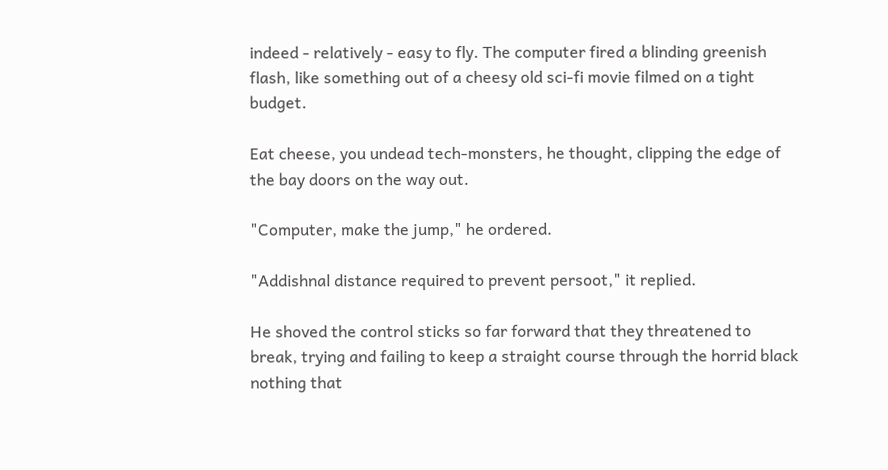indeed - relatively - easy to fly. The computer fired a blinding greenish flash, like something out of a cheesy old sci-fi movie filmed on a tight budget.

Eat cheese, you undead tech-monsters, he thought, clipping the edge of the bay doors on the way out.

"Computer, make the jump," he ordered.

"Addishnal distance required to prevent persoot," it replied.

He shoved the control sticks so far forward that they threatened to break, trying and failing to keep a straight course through the horrid black nothing that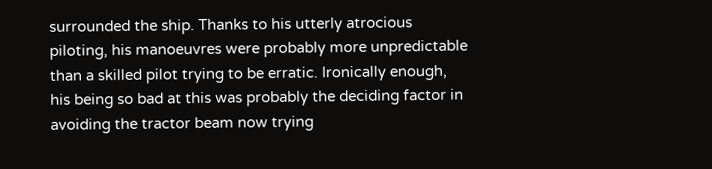surrounded the ship. Thanks to his utterly atrocious piloting, his manoeuvres were probably more unpredictable than a skilled pilot trying to be erratic. Ironically enough, his being so bad at this was probably the deciding factor in avoiding the tractor beam now trying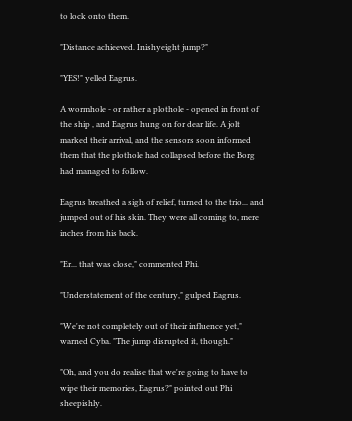to lock onto them.

"Distance achieeved. Inishyeight jump?"

"YES!" yelled Eagrus.

A wormhole - or rather a plothole - opened in front of the ship , and Eagrus hung on for dear life. A jolt marked their arrival, and the sensors soon informed them that the plothole had collapsed before the Borg had managed to follow.

Eagrus breathed a sigh of relief, turned to the trio... and jumped out of his skin. They were all coming to, mere inches from his back.

"Er... that was close," commented Phi.

"Understatement of the century," gulped Eagrus.

"We're not completely out of their influence yet," warned Cyba. "The jump disrupted it, though."

"Oh, and you do realise that we're going to have to wipe their memories, Eagrus?" pointed out Phi sheepishly.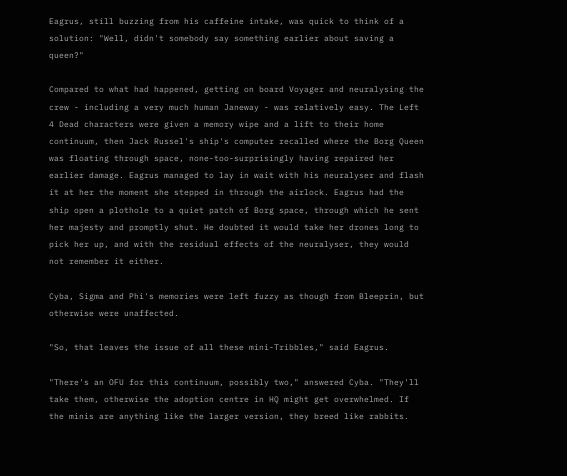Eagrus, still buzzing from his caffeine intake, was quick to think of a solution: "Well, didn't somebody say something earlier about saving a queen?"

Compared to what had happened, getting on board Voyager and neuralysing the crew - including a very much human Janeway - was relatively easy. The Left 4 Dead characters were given a memory wipe and a lift to their home continuum, then Jack Russel's ship's computer recalled where the Borg Queen was floating through space, none-too-surprisingly having repaired her earlier damage. Eagrus managed to lay in wait with his neuralyser and flash it at her the moment she stepped in through the airlock. Eagrus had the ship open a plothole to a quiet patch of Borg space, through which he sent her majesty and promptly shut. He doubted it would take her drones long to pick her up, and with the residual effects of the neuralyser, they would not remember it either.

Cyba, Sigma and Phi's memories were left fuzzy as though from Bleeprin, but otherwise were unaffected.

"So, that leaves the issue of all these mini-Tribbles," said Eagrus.

"There's an OFU for this continuum, possibly two," answered Cyba. "They'll take them, otherwise the adoption centre in HQ might get overwhelmed. If the minis are anything like the larger version, they breed like rabbits.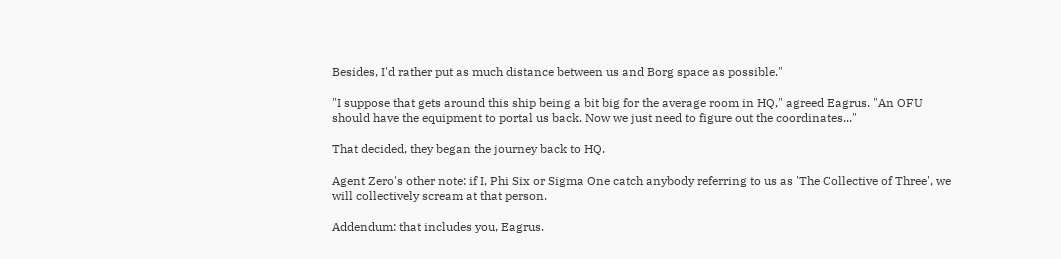Besides, I'd rather put as much distance between us and Borg space as possible."

"I suppose that gets around this ship being a bit big for the average room in HQ," agreed Eagrus. "An OFU should have the equipment to portal us back. Now we just need to figure out the coordinates..."

That decided, they began the journey back to HQ.

Agent Zero's other note: if I, Phi Six or Sigma One catch anybody referring to us as 'The Collective of Three', we will collectively scream at that person.

Addendum: that includes you, Eagrus.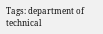Tags: department of technical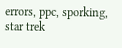errors, ppc, sporking, star trek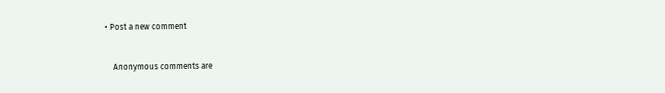• Post a new comment


    Anonymous comments are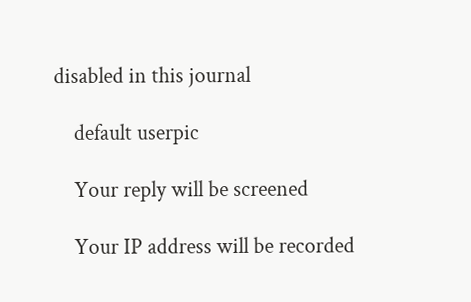disabled in this journal

    default userpic

    Your reply will be screened

    Your IP address will be recorded